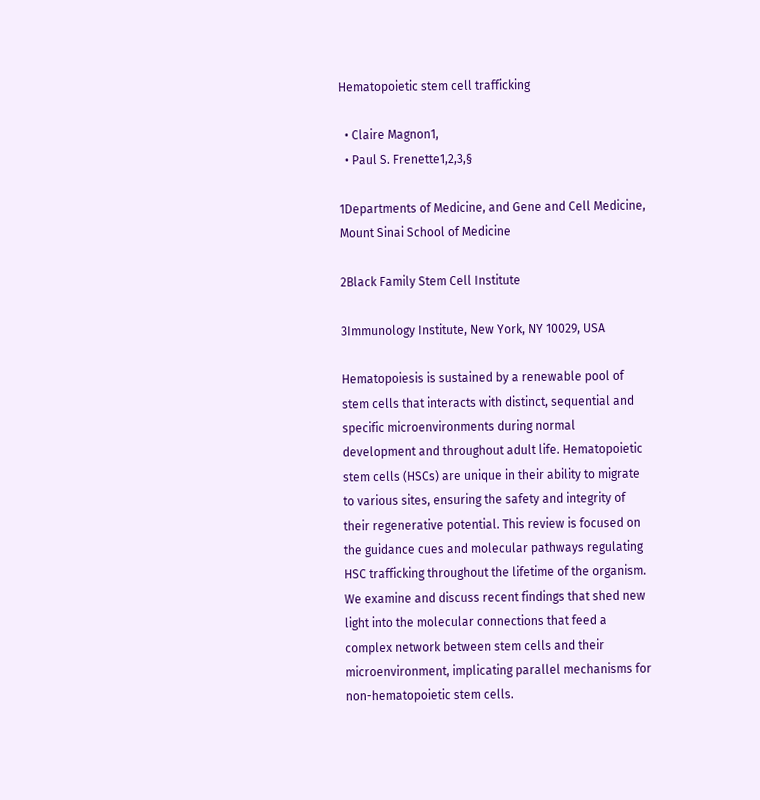Hematopoietic stem cell trafficking

  • Claire Magnon1,
  • Paul S. Frenette1,2,3,§

1Departments of Medicine, and Gene and Cell Medicine, Mount Sinai School of Medicine

2Black Family Stem Cell Institute

3Immunology Institute, New York, NY 10029, USA

Hematopoiesis is sustained by a renewable pool of stem cells that interacts with distinct, sequential and specific microenvironments during normal development and throughout adult life. Hematopoietic stem cells (HSCs) are unique in their ability to migrate to various sites, ensuring the safety and integrity of their regenerative potential. This review is focused on the guidance cues and molecular pathways regulating HSC trafficking throughout the lifetime of the organism. We examine and discuss recent findings that shed new light into the molecular connections that feed a complex network between stem cells and their microenvironment, implicating parallel mechanisms for non-hematopoietic stem cells.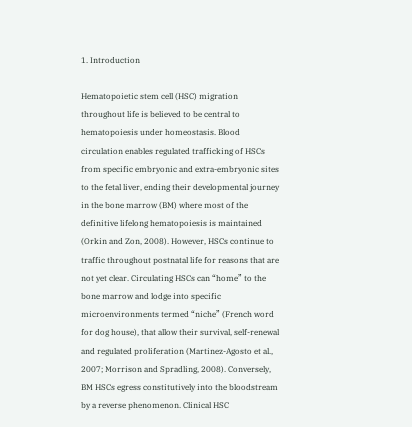1. Introduction

Hematopoietic stem cell (HSC) migration throughout life is believed to be central to hematopoiesis under homeostasis. Blood circulation enables regulated trafficking of HSCs from specific embryonic and extra-embryonic sites to the fetal liver, ending their developmental journey in the bone marrow (BM) where most of the definitive lifelong hematopoiesis is maintained (Orkin and Zon, 2008). However, HSCs continue to traffic throughout postnatal life for reasons that are not yet clear. Circulating HSCs can “home” to the bone marrow and lodge into specific microenvironments termed “niche” (French word for dog house), that allow their survival, self-renewal and regulated proliferation (Martinez-Agosto et al., 2007; Morrison and Spradling, 2008). Conversely, BM HSCs egress constitutively into the bloodstream by a reverse phenomenon. Clinical HSC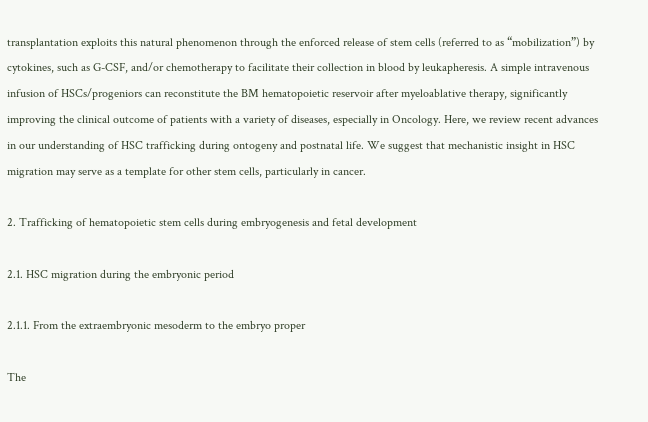transplantation exploits this natural phenomenon through the enforced release of stem cells (referred to as “mobilization”) by cytokines, such as G-CSF, and/or chemotherapy to facilitate their collection in blood by leukapheresis. A simple intravenous infusion of HSCs/progeniors can reconstitute the BM hematopoietic reservoir after myeloablative therapy, significantly improving the clinical outcome of patients with a variety of diseases, especially in Oncology. Here, we review recent advances in our understanding of HSC trafficking during ontogeny and postnatal life. We suggest that mechanistic insight in HSC migration may serve as a template for other stem cells, particularly in cancer.

2. Trafficking of hematopoietic stem cells during embryogenesis and fetal development

2.1. HSC migration during the embryonic period

2.1.1. From the extraembryonic mesoderm to the embryo proper

The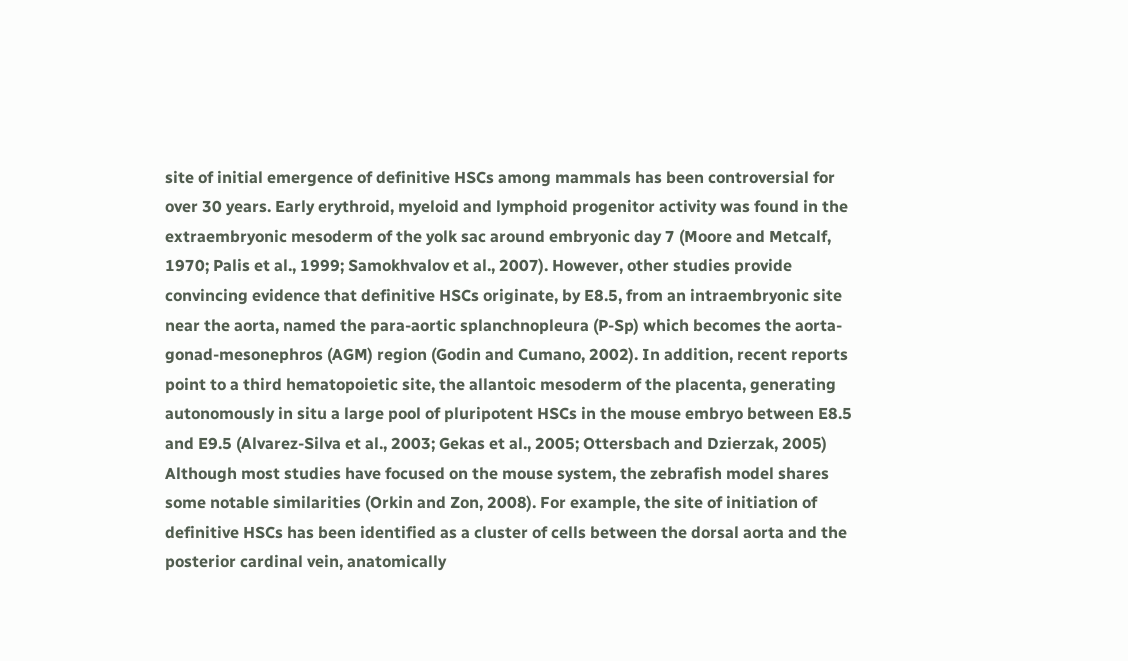site of initial emergence of definitive HSCs among mammals has been controversial for over 30 years. Early erythroid, myeloid and lymphoid progenitor activity was found in the extraembryonic mesoderm of the yolk sac around embryonic day 7 (Moore and Metcalf, 1970; Palis et al., 1999; Samokhvalov et al., 2007). However, other studies provide convincing evidence that definitive HSCs originate, by E8.5, from an intraembryonic site near the aorta, named the para-aortic splanchnopleura (P-Sp) which becomes the aorta-gonad-mesonephros (AGM) region (Godin and Cumano, 2002). In addition, recent reports point to a third hematopoietic site, the allantoic mesoderm of the placenta, generating autonomously in situ a large pool of pluripotent HSCs in the mouse embryo between E8.5 and E9.5 (Alvarez-Silva et al., 2003; Gekas et al., 2005; Ottersbach and Dzierzak, 2005) Although most studies have focused on the mouse system, the zebrafish model shares some notable similarities (Orkin and Zon, 2008). For example, the site of initiation of definitive HSCs has been identified as a cluster of cells between the dorsal aorta and the posterior cardinal vein, anatomically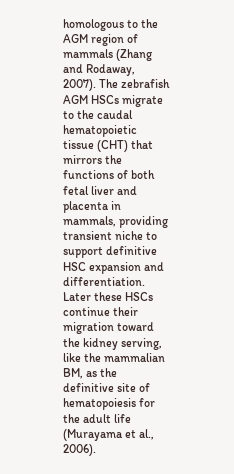homologous to the AGM region of mammals (Zhang and Rodaway, 2007). The zebrafish AGM HSCs migrate to the caudal hematopoietic tissue (CHT) that mirrors the functions of both fetal liver and placenta in mammals, providing transient niche to support definitive HSC expansion and differentiation. Later these HSCs continue their migration toward the kidney serving, like the mammalian BM, as the definitive site of hematopoiesis for the adult life (Murayama et al., 2006).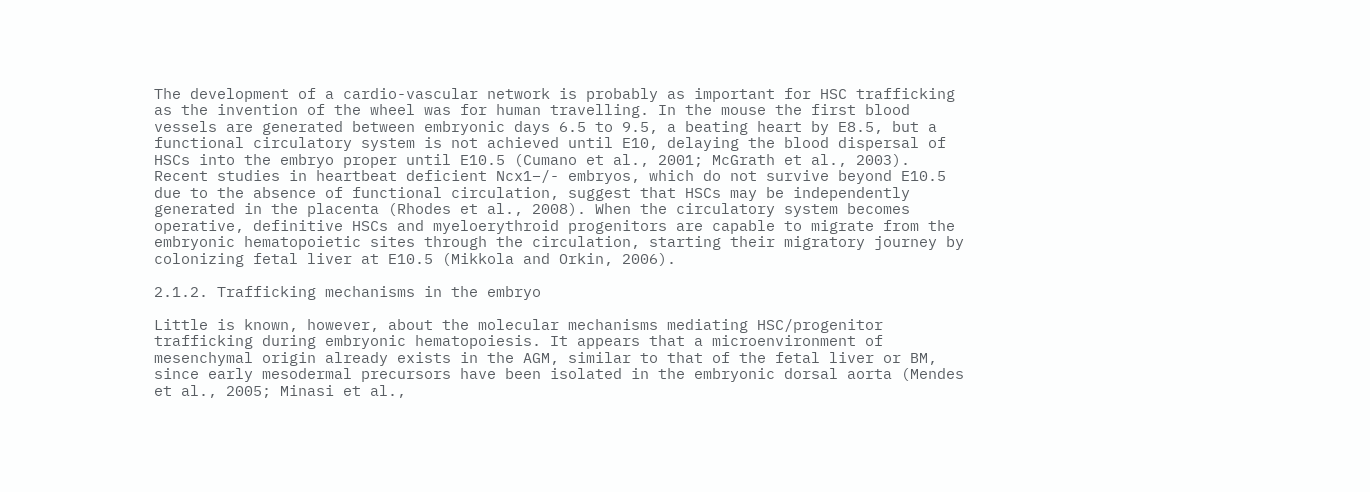The development of a cardio-vascular network is probably as important for HSC trafficking as the invention of the wheel was for human travelling. In the mouse the first blood vessels are generated between embryonic days 6.5 to 9.5, a beating heart by E8.5, but a functional circulatory system is not achieved until E10, delaying the blood dispersal of HSCs into the embryo proper until E10.5 (Cumano et al., 2001; McGrath et al., 2003). Recent studies in heartbeat deficient Ncx1−/- embryos, which do not survive beyond E10.5 due to the absence of functional circulation, suggest that HSCs may be independently generated in the placenta (Rhodes et al., 2008). When the circulatory system becomes operative, definitive HSCs and myeloerythroid progenitors are capable to migrate from the embryonic hematopoietic sites through the circulation, starting their migratory journey by colonizing fetal liver at E10.5 (Mikkola and Orkin, 2006).

2.1.2. Trafficking mechanisms in the embryo

Little is known, however, about the molecular mechanisms mediating HSC/progenitor trafficking during embryonic hematopoiesis. It appears that a microenvironment of mesenchymal origin already exists in the AGM, similar to that of the fetal liver or BM, since early mesodermal precursors have been isolated in the embryonic dorsal aorta (Mendes et al., 2005; Minasi et al.,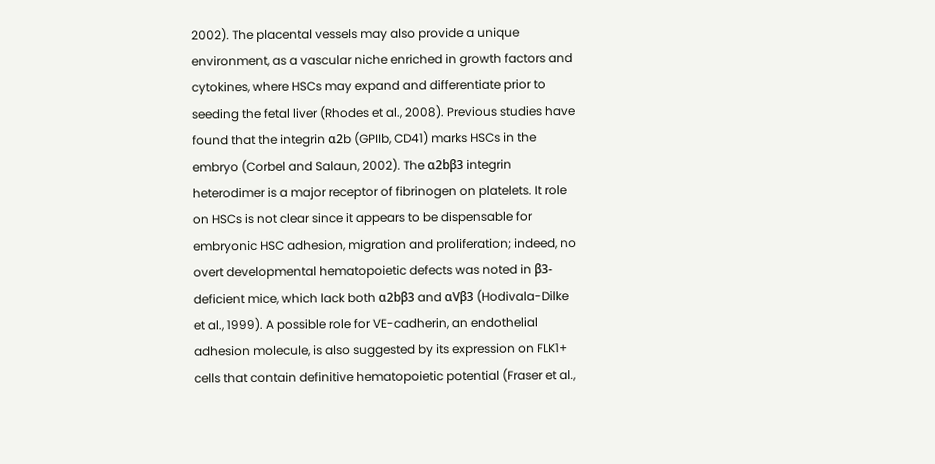2002). The placental vessels may also provide a unique environment, as a vascular niche enriched in growth factors and cytokines, where HSCs may expand and differentiate prior to seeding the fetal liver (Rhodes et al., 2008). Previous studies have found that the integrin α2b (GPIIb, CD41) marks HSCs in the embryo (Corbel and Salaun, 2002). The α2bβ3 integrin heterodimer is a major receptor of fibrinogen on platelets. It role on HSCs is not clear since it appears to be dispensable for embryonic HSC adhesion, migration and proliferation; indeed, no overt developmental hematopoietic defects was noted in β3-deficient mice, which lack both α2bβ3 and αVβ3 (Hodivala-Dilke et al., 1999). A possible role for VE-cadherin, an endothelial adhesion molecule, is also suggested by its expression on FLK1+ cells that contain definitive hematopoietic potential (Fraser et al.,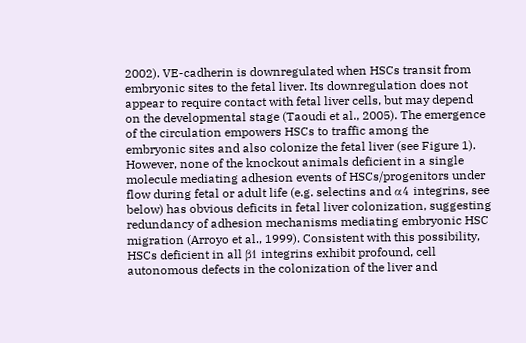2002). VE-cadherin is downregulated when HSCs transit from embryonic sites to the fetal liver. Its downregulation does not appear to require contact with fetal liver cells, but may depend on the developmental stage (Taoudi et al., 2005). The emergence of the circulation empowers HSCs to traffic among the embryonic sites and also colonize the fetal liver (see Figure 1). However, none of the knockout animals deficient in a single molecule mediating adhesion events of HSCs/progenitors under flow during fetal or adult life (e.g. selectins and α4 integrins, see below) has obvious deficits in fetal liver colonization, suggesting redundancy of adhesion mechanisms mediating embryonic HSC migration (Arroyo et al., 1999). Consistent with this possibility, HSCs deficient in all β1 integrins exhibit profound, cell autonomous defects in the colonization of the liver and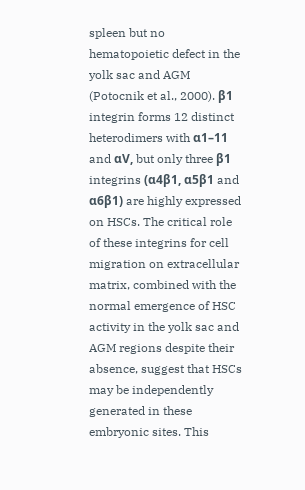spleen but no hematopoietic defect in the yolk sac and AGM (Potocnik et al., 2000). β1 integrin forms 12 distinct heterodimers with α1–11 and αV, but only three β1 integrins (α4β1, α5β1 and α6β1) are highly expressed on HSCs. The critical role of these integrins for cell migration on extracellular matrix, combined with the normal emergence of HSC activity in the yolk sac and AGM regions despite their absence, suggest that HSCs may be independently generated in these embryonic sites. This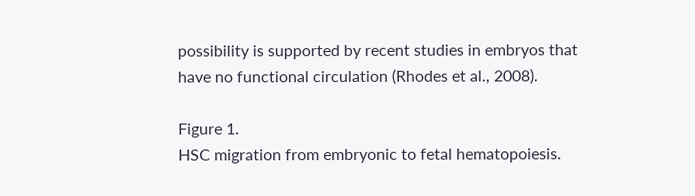possibility is supported by recent studies in embryos that have no functional circulation (Rhodes et al., 2008).

Figure 1.
HSC migration from embryonic to fetal hematopoiesis.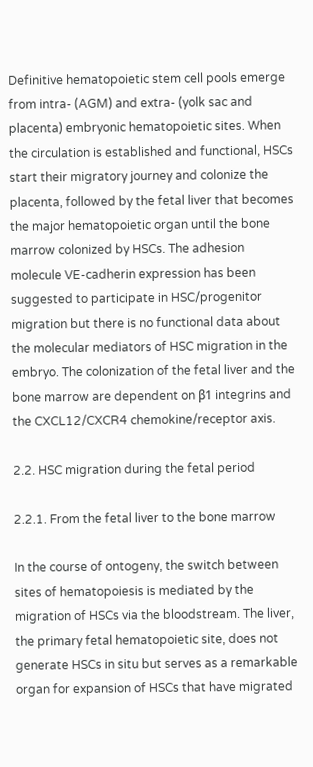Definitive hematopoietic stem cell pools emerge from intra- (AGM) and extra- (yolk sac and placenta) embryonic hematopoietic sites. When the circulation is established and functional, HSCs start their migratory journey and colonize the placenta, followed by the fetal liver that becomes the major hematopoietic organ until the bone marrow colonized by HSCs. The adhesion molecule VE-cadherin expression has been suggested to participate in HSC/progenitor migration but there is no functional data about the molecular mediators of HSC migration in the embryo. The colonization of the fetal liver and the bone marrow are dependent on β1 integrins and the CXCL12/CXCR4 chemokine/receptor axis.

2.2. HSC migration during the fetal period

2.2.1. From the fetal liver to the bone marrow

In the course of ontogeny, the switch between sites of hematopoiesis is mediated by the migration of HSCs via the bloodstream. The liver, the primary fetal hematopoietic site, does not generate HSCs in situ but serves as a remarkable organ for expansion of HSCs that have migrated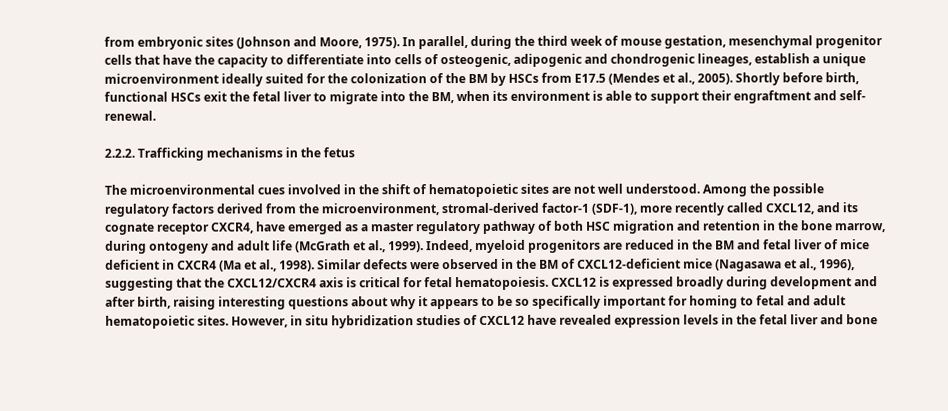from embryonic sites (Johnson and Moore, 1975). In parallel, during the third week of mouse gestation, mesenchymal progenitor cells that have the capacity to differentiate into cells of osteogenic, adipogenic and chondrogenic lineages, establish a unique microenvironment ideally suited for the colonization of the BM by HSCs from E17.5 (Mendes et al., 2005). Shortly before birth, functional HSCs exit the fetal liver to migrate into the BM, when its environment is able to support their engraftment and self-renewal.

2.2.2. Trafficking mechanisms in the fetus

The microenvironmental cues involved in the shift of hematopoietic sites are not well understood. Among the possible regulatory factors derived from the microenvironment, stromal-derived factor-1 (SDF-1), more recently called CXCL12, and its cognate receptor CXCR4, have emerged as a master regulatory pathway of both HSC migration and retention in the bone marrow, during ontogeny and adult life (McGrath et al., 1999). Indeed, myeloid progenitors are reduced in the BM and fetal liver of mice deficient in CXCR4 (Ma et al., 1998). Similar defects were observed in the BM of CXCL12-deficient mice (Nagasawa et al., 1996), suggesting that the CXCL12/CXCR4 axis is critical for fetal hematopoiesis. CXCL12 is expressed broadly during development and after birth, raising interesting questions about why it appears to be so specifically important for homing to fetal and adult hematopoietic sites. However, in situ hybridization studies of CXCL12 have revealed expression levels in the fetal liver and bone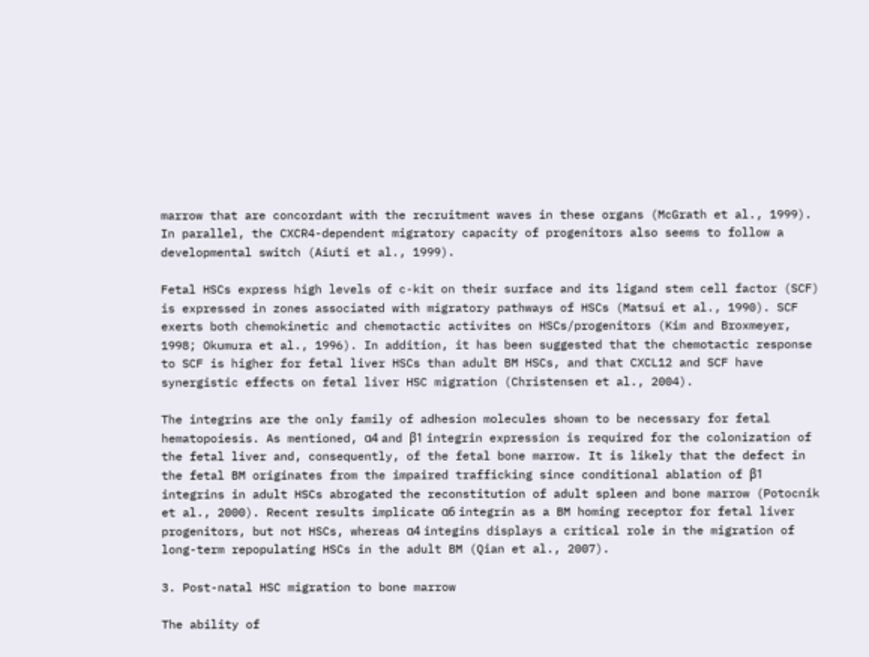marrow that are concordant with the recruitment waves in these organs (McGrath et al., 1999). In parallel, the CXCR4-dependent migratory capacity of progenitors also seems to follow a developmental switch (Aiuti et al., 1999).

Fetal HSCs express high levels of c-kit on their surface and its ligand stem cell factor (SCF) is expressed in zones associated with migratory pathways of HSCs (Matsui et al., 1990). SCF exerts both chemokinetic and chemotactic activites on HSCs/progenitors (Kim and Broxmeyer, 1998; Okumura et al., 1996). In addition, it has been suggested that the chemotactic response to SCF is higher for fetal liver HSCs than adult BM HSCs, and that CXCL12 and SCF have synergistic effects on fetal liver HSC migration (Christensen et al., 2004).

The integrins are the only family of adhesion molecules shown to be necessary for fetal hematopoiesis. As mentioned, α4 and β1 integrin expression is required for the colonization of the fetal liver and, consequently, of the fetal bone marrow. It is likely that the defect in the fetal BM originates from the impaired trafficking since conditional ablation of β1 integrins in adult HSCs abrogated the reconstitution of adult spleen and bone marrow (Potocnik et al., 2000). Recent results implicate α6 integrin as a BM homing receptor for fetal liver progenitors, but not HSCs, whereas α4 integins displays a critical role in the migration of long-term repopulating HSCs in the adult BM (Qian et al., 2007).

3. Post-natal HSC migration to bone marrow

The ability of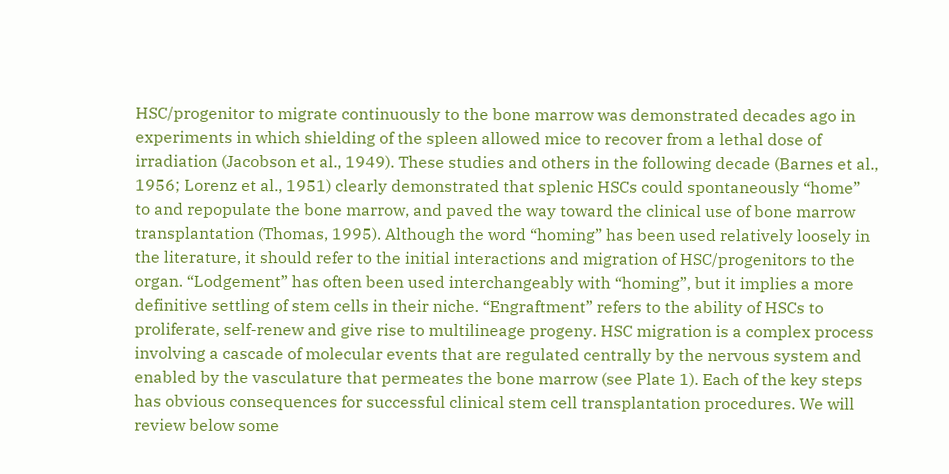HSC/progenitor to migrate continuously to the bone marrow was demonstrated decades ago in experiments in which shielding of the spleen allowed mice to recover from a lethal dose of irradiation (Jacobson et al., 1949). These studies and others in the following decade (Barnes et al., 1956; Lorenz et al., 1951) clearly demonstrated that splenic HSCs could spontaneously “home” to and repopulate the bone marrow, and paved the way toward the clinical use of bone marrow transplantation (Thomas, 1995). Although the word “homing” has been used relatively loosely in the literature, it should refer to the initial interactions and migration of HSC/progenitors to the organ. “Lodgement” has often been used interchangeably with “homing”, but it implies a more definitive settling of stem cells in their niche. “Engraftment” refers to the ability of HSCs to proliferate, self-renew and give rise to multilineage progeny. HSC migration is a complex process involving a cascade of molecular events that are regulated centrally by the nervous system and enabled by the vasculature that permeates the bone marrow (see Plate 1). Each of the key steps has obvious consequences for successful clinical stem cell transplantation procedures. We will review below some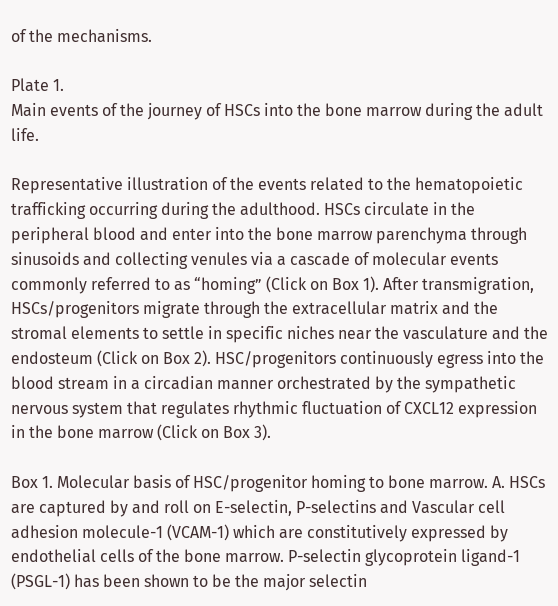of the mechanisms.

Plate 1.
Main events of the journey of HSCs into the bone marrow during the adult life.

Representative illustration of the events related to the hematopoietic trafficking occurring during the adulthood. HSCs circulate in the peripheral blood and enter into the bone marrow parenchyma through sinusoids and collecting venules via a cascade of molecular events commonly referred to as “homing” (Click on Box 1). After transmigration, HSCs/progenitors migrate through the extracellular matrix and the stromal elements to settle in specific niches near the vasculature and the endosteum (Click on Box 2). HSC/progenitors continuously egress into the blood stream in a circadian manner orchestrated by the sympathetic nervous system that regulates rhythmic fluctuation of CXCL12 expression in the bone marrow (Click on Box 3).

Box 1. Molecular basis of HSC/progenitor homing to bone marrow. A. HSCs are captured by and roll on E-selectin, P-selectins and Vascular cell adhesion molecule-1 (VCAM-1) which are constitutively expressed by endothelial cells of the bone marrow. P-selectin glycoprotein ligand-1 (PSGL-1) has been shown to be the major selectin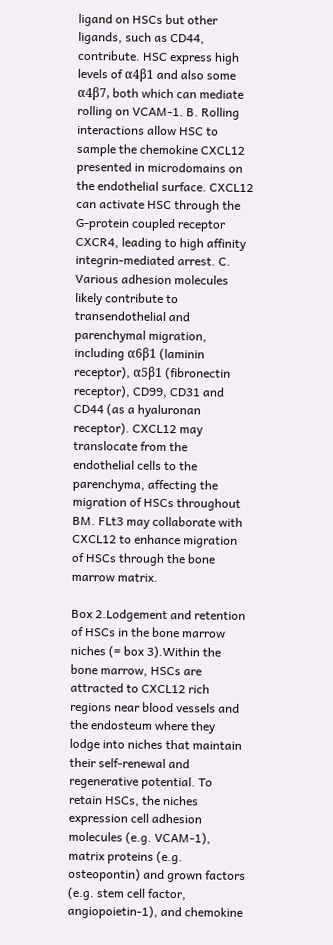ligand on HSCs but other ligands, such as CD44, contribute. HSC express high levels of α4β1 and also some α4β7, both which can mediate rolling on VCAM-1. B. Rolling interactions allow HSC to sample the chemokine CXCL12 presented in microdomains on the endothelial surface. CXCL12 can activate HSC through the G-protein coupled receptor CXCR4, leading to high affinity integrin-mediated arrest. C. Various adhesion molecules likely contribute to transendothelial and parenchymal migration, including α6β1 (laminin receptor), α5β1 (fibronectin receptor), CD99, CD31 and CD44 (as a hyaluronan receptor). CXCL12 may translocate from the endothelial cells to the parenchyma, affecting the migration of HSCs throughout BM. FLt3 may collaborate with CXCL12 to enhance migration of HSCs through the bone marrow matrix.

Box 2.Lodgement and retention of HSCs in the bone marrow niches (= box 3).Within the bone marrow, HSCs are attracted to CXCL12 rich regions near blood vessels and the endosteum where they lodge into niches that maintain their self-renewal and regenerative potential. To retain HSCs, the niches expression cell adhesion molecules (e.g. VCAM-1), matrix proteins (e.g. osteopontin) and grown factors (e.g. stem cell factor, angiopoietin-1), and chemokine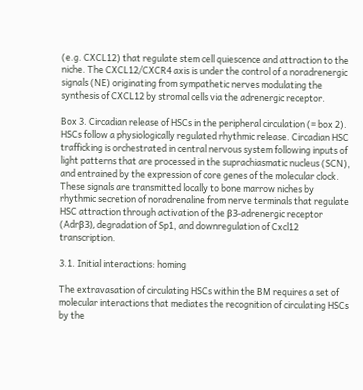(e.g. CXCL12) that regulate stem cell quiescence and attraction to the niche. The CXCL12/CXCR4 axis is under the control of a noradrenergic signals (NE) originating from sympathetic nerves modulating the synthesis of CXCL12 by stromal cells via the adrenergic receptor.

Box 3. Circadian release of HSCs in the peripheral circulation (= box 2). HSCs follow a physiologically regulated rhythmic release. Circadian HSC trafficking is orchestrated in central nervous system following inputs of light patterns that are processed in the suprachiasmatic nucleus (SCN), and entrained by the expression of core genes of the molecular clock. These signals are transmitted locally to bone marrow niches by rhythmic secretion of noradrenaline from nerve terminals that regulate HSC attraction through activation of the β3-adrenergic receptor (Adrβ3), degradation of Sp1, and downregulation of Cxcl12 transcription.

3.1. Initial interactions: homing

The extravasation of circulating HSCs within the BM requires a set of molecular interactions that mediates the recognition of circulating HSCs by the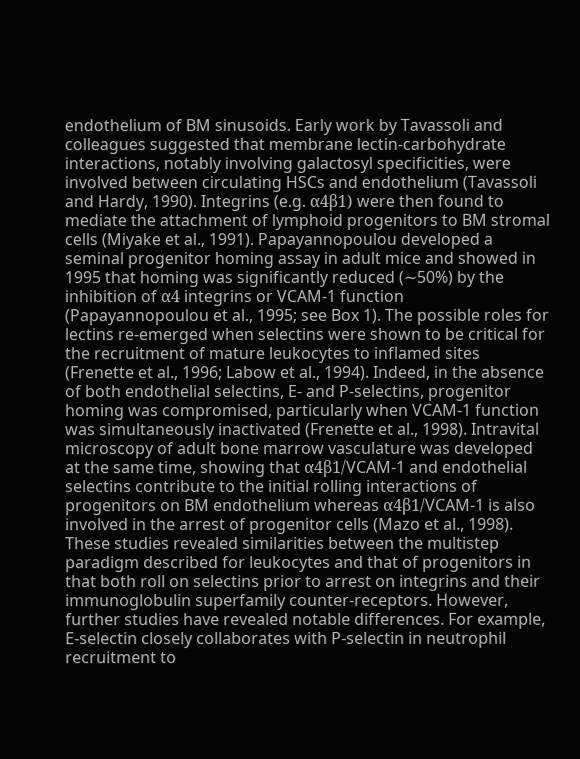endothelium of BM sinusoids. Early work by Tavassoli and colleagues suggested that membrane lectin-carbohydrate interactions, notably involving galactosyl specificities, were involved between circulating HSCs and endothelium (Tavassoli and Hardy, 1990). Integrins (e.g. α4β1) were then found to mediate the attachment of lymphoid progenitors to BM stromal cells (Miyake et al., 1991). Papayannopoulou developed a seminal progenitor homing assay in adult mice and showed in 1995 that homing was significantly reduced (∼50%) by the inhibition of α4 integrins or VCAM-1 function (Papayannopoulou et al., 1995; see Box 1). The possible roles for lectins re-emerged when selectins were shown to be critical for the recruitment of mature leukocytes to inflamed sites (Frenette et al., 1996; Labow et al., 1994). Indeed, in the absence of both endothelial selectins, E- and P-selectins, progenitor homing was compromised, particularly when VCAM-1 function was simultaneously inactivated (Frenette et al., 1998). Intravital microscopy of adult bone marrow vasculature was developed at the same time, showing that α4β1/VCAM-1 and endothelial selectins contribute to the initial rolling interactions of progenitors on BM endothelium whereas α4β1/VCAM-1 is also involved in the arrest of progenitor cells (Mazo et al., 1998). These studies revealed similarities between the multistep paradigm described for leukocytes and that of progenitors in that both roll on selectins prior to arrest on integrins and their immunoglobulin superfamily counter-receptors. However, further studies have revealed notable differences. For example, E-selectin closely collaborates with P-selectin in neutrophil recruitment to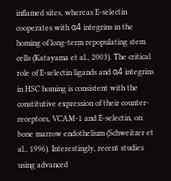inflamed sites, whereas E-selectin cooperates with α4 integrins in the homing of long-term repopulating stem cells (Katayama et al., 2003). The critical role of E-selectin ligands and α4 integrins in HSC homing is consistent with the constitutive expression of their counter-receptors, VCAM-1 and E-selectin, on bone marrow endothelium (Schweitzer et al., 1996). Interestingly, recent studies using advanced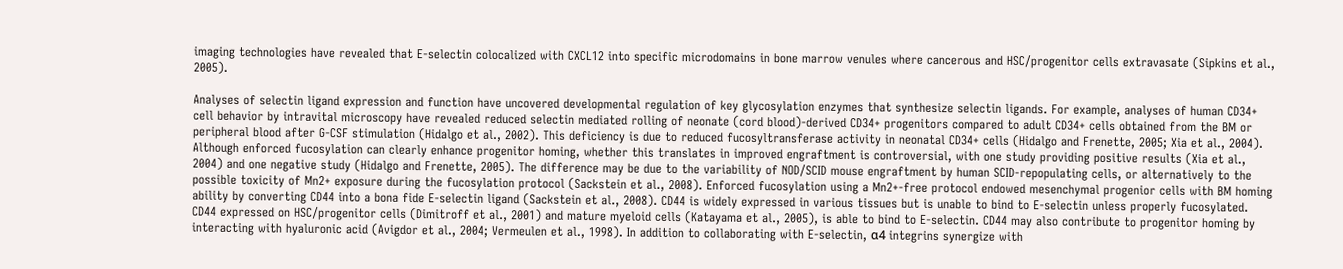imaging technologies have revealed that E-selectin colocalized with CXCL12 into specific microdomains in bone marrow venules where cancerous and HSC/progenitor cells extravasate (Sipkins et al., 2005).

Analyses of selectin ligand expression and function have uncovered developmental regulation of key glycosylation enzymes that synthesize selectin ligands. For example, analyses of human CD34+ cell behavior by intravital microscopy have revealed reduced selectin mediated rolling of neonate (cord blood)-derived CD34+ progenitors compared to adult CD34+ cells obtained from the BM or peripheral blood after G-CSF stimulation (Hidalgo et al., 2002). This deficiency is due to reduced fucosyltransferase activity in neonatal CD34+ cells (Hidalgo and Frenette, 2005; Xia et al., 2004). Although enforced fucosylation can clearly enhance progenitor homing, whether this translates in improved engraftment is controversial, with one study providing positive results (Xia et al., 2004) and one negative study (Hidalgo and Frenette, 2005). The difference may be due to the variability of NOD/SCID mouse engraftment by human SCID-repopulating cells, or alternatively to the possible toxicity of Mn2+ exposure during the fucosylation protocol (Sackstein et al., 2008). Enforced fucosylation using a Mn2+-free protocol endowed mesenchymal progenior cells with BM homing ability by converting CD44 into a bona fide E-selectin ligand (Sackstein et al., 2008). CD44 is widely expressed in various tissues but is unable to bind to E-selectin unless properly fucosylated. CD44 expressed on HSC/progenitor cells (Dimitroff et al., 2001) and mature myeloid cells (Katayama et al., 2005), is able to bind to E-selectin. CD44 may also contribute to progenitor homing by interacting with hyaluronic acid (Avigdor et al., 2004; Vermeulen et al., 1998). In addition to collaborating with E-selectin, α4 integrins synergize with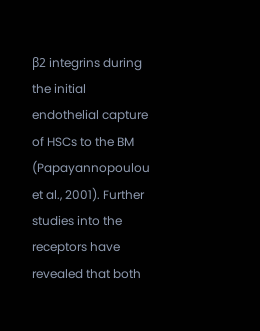β2 integrins during the initial endothelial capture of HSCs to the BM (Papayannopoulou et al., 2001). Further studies into the receptors have revealed that both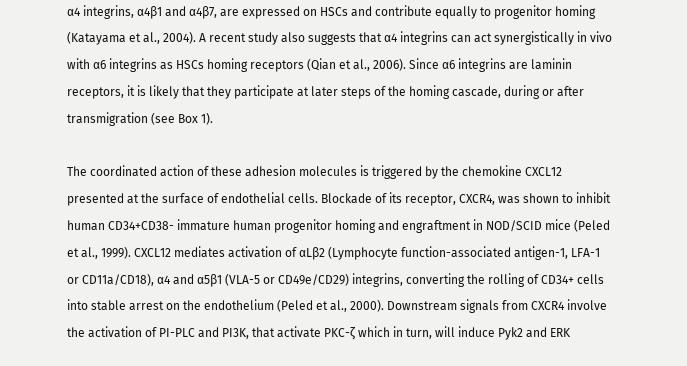α4 integrins, α4β1 and α4β7, are expressed on HSCs and contribute equally to progenitor homing (Katayama et al., 2004). A recent study also suggests that α4 integrins can act synergistically in vivo with α6 integrins as HSCs homing receptors (Qian et al., 2006). Since α6 integrins are laminin receptors, it is likely that they participate at later steps of the homing cascade, during or after transmigration (see Box 1).

The coordinated action of these adhesion molecules is triggered by the chemokine CXCL12 presented at the surface of endothelial cells. Blockade of its receptor, CXCR4, was shown to inhibit human CD34+CD38- immature human progenitor homing and engraftment in NOD/SCID mice (Peled et al., 1999). CXCL12 mediates activation of αLβ2 (Lymphocyte function-associated antigen-1, LFA-1 or CD11a/CD18), α4 and α5β1 (VLA-5 or CD49e/CD29) integrins, converting the rolling of CD34+ cells into stable arrest on the endothelium (Peled et al., 2000). Downstream signals from CXCR4 involve the activation of PI-PLC and PI3K, that activate PKC-ζ which in turn, will induce Pyk2 and ERK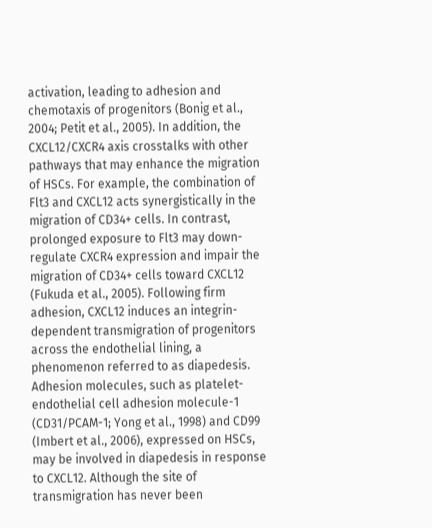activation, leading to adhesion and chemotaxis of progenitors (Bonig et al., 2004; Petit et al., 2005). In addition, the CXCL12/CXCR4 axis crosstalks with other pathways that may enhance the migration of HSCs. For example, the combination of Flt3 and CXCL12 acts synergistically in the migration of CD34+ cells. In contrast, prolonged exposure to Flt3 may down-regulate CXCR4 expression and impair the migration of CD34+ cells toward CXCL12 (Fukuda et al., 2005). Following firm adhesion, CXCL12 induces an integrin-dependent transmigration of progenitors across the endothelial lining, a phenomenon referred to as diapedesis. Adhesion molecules, such as platelet-endothelial cell adhesion molecule-1 (CD31/PCAM-1; Yong et al., 1998) and CD99 (Imbert et al., 2006), expressed on HSCs, may be involved in diapedesis in response to CXCL12. Although the site of transmigration has never been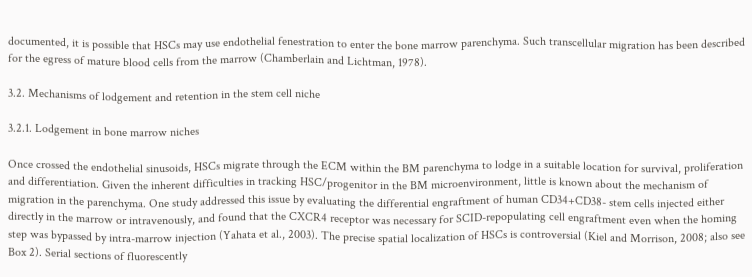documented, it is possible that HSCs may use endothelial fenestration to enter the bone marrow parenchyma. Such transcellular migration has been described for the egress of mature blood cells from the marrow (Chamberlain and Lichtman, 1978).

3.2. Mechanisms of lodgement and retention in the stem cell niche

3.2.1. Lodgement in bone marrow niches

Once crossed the endothelial sinusoids, HSCs migrate through the ECM within the BM parenchyma to lodge in a suitable location for survival, proliferation and differentiation. Given the inherent difficulties in tracking HSC/progenitor in the BM microenvironment, little is known about the mechanism of migration in the parenchyma. One study addressed this issue by evaluating the differential engraftment of human CD34+CD38- stem cells injected either directly in the marrow or intravenously, and found that the CXCR4 receptor was necessary for SCID-repopulating cell engraftment even when the homing step was bypassed by intra-marrow injection (Yahata et al., 2003). The precise spatial localization of HSCs is controversial (Kiel and Morrison, 2008; also see Box 2). Serial sections of fluorescently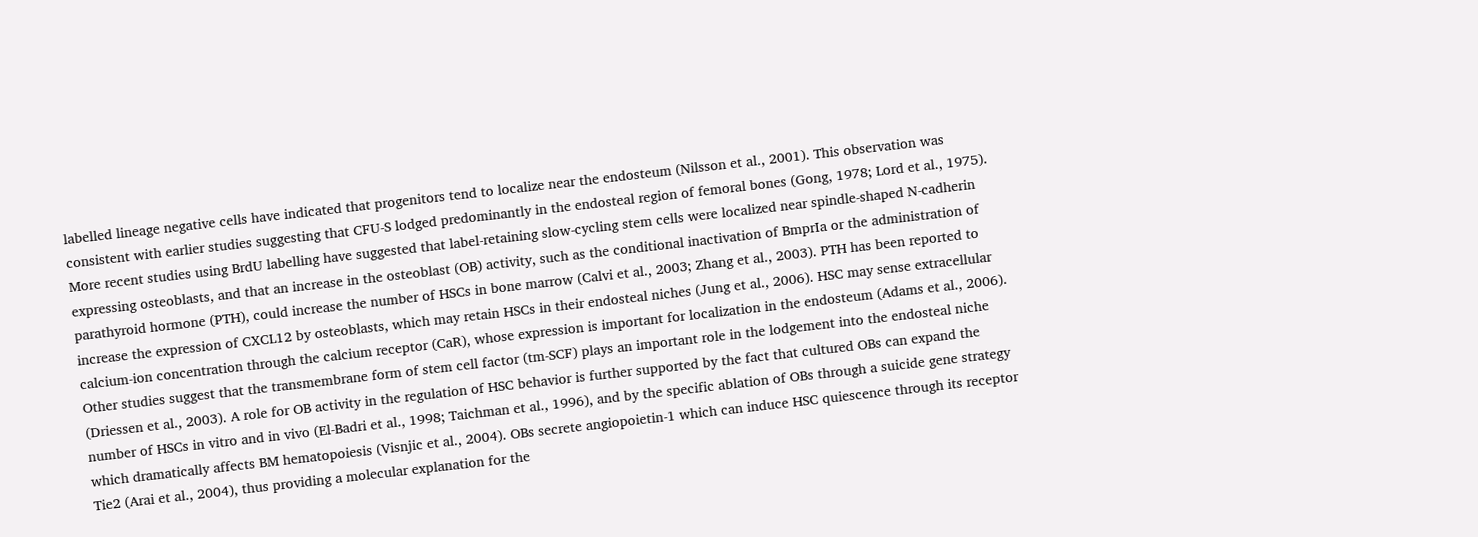labelled lineage negative cells have indicated that progenitors tend to localize near the endosteum (Nilsson et al., 2001). This observation was consistent with earlier studies suggesting that CFU-S lodged predominantly in the endosteal region of femoral bones (Gong, 1978; Lord et al., 1975). More recent studies using BrdU labelling have suggested that label-retaining slow-cycling stem cells were localized near spindle-shaped N-cadherin expressing osteoblasts, and that an increase in the osteoblast (OB) activity, such as the conditional inactivation of BmprIa or the administration of parathyroid hormone (PTH), could increase the number of HSCs in bone marrow (Calvi et al., 2003; Zhang et al., 2003). PTH has been reported to increase the expression of CXCL12 by osteoblasts, which may retain HSCs in their endosteal niches (Jung et al., 2006). HSC may sense extracellular calcium-ion concentration through the calcium receptor (CaR), whose expression is important for localization in the endosteum (Adams et al., 2006). Other studies suggest that the transmembrane form of stem cell factor (tm-SCF) plays an important role in the lodgement into the endosteal niche (Driessen et al., 2003). A role for OB activity in the regulation of HSC behavior is further supported by the fact that cultured OBs can expand the number of HSCs in vitro and in vivo (El-Badri et al., 1998; Taichman et al., 1996), and by the specific ablation of OBs through a suicide gene strategy which dramatically affects BM hematopoiesis (Visnjic et al., 2004). OBs secrete angiopoietin-1 which can induce HSC quiescence through its receptor Tie2 (Arai et al., 2004), thus providing a molecular explanation for the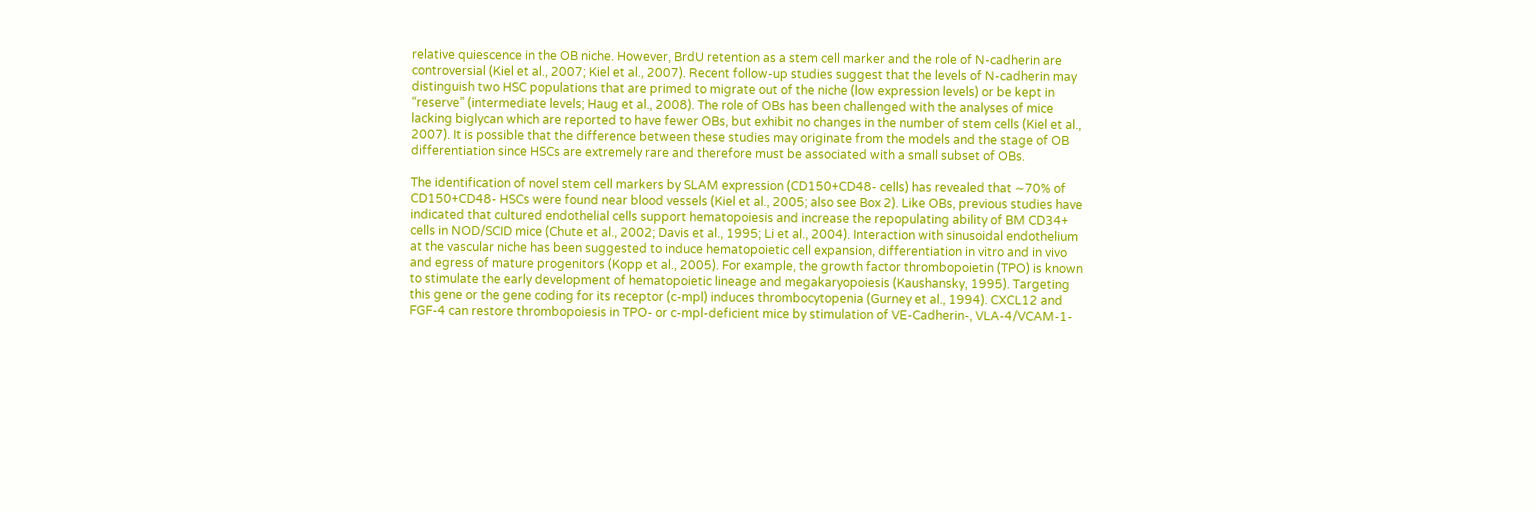relative quiescence in the OB niche. However, BrdU retention as a stem cell marker and the role of N-cadherin are controversial (Kiel et al., 2007; Kiel et al., 2007). Recent follow-up studies suggest that the levels of N-cadherin may distinguish two HSC populations that are primed to migrate out of the niche (low expression levels) or be kept in “reserve” (intermediate levels; Haug et al., 2008). The role of OBs has been challenged with the analyses of mice lacking biglycan which are reported to have fewer OBs, but exhibit no changes in the number of stem cells (Kiel et al., 2007). It is possible that the difference between these studies may originate from the models and the stage of OB differentiation since HSCs are extremely rare and therefore must be associated with a small subset of OBs.

The identification of novel stem cell markers by SLAM expression (CD150+CD48- cells) has revealed that ∼70% of CD150+CD48- HSCs were found near blood vessels (Kiel et al., 2005; also see Box 2). Like OBs, previous studies have indicated that cultured endothelial cells support hematopoiesis and increase the repopulating ability of BM CD34+ cells in NOD/SCID mice (Chute et al., 2002; Davis et al., 1995; Li et al., 2004). Interaction with sinusoidal endothelium at the vascular niche has been suggested to induce hematopoietic cell expansion, differentiation in vitro and in vivo and egress of mature progenitors (Kopp et al., 2005). For example, the growth factor thrombopoietin (TPO) is known to stimulate the early development of hematopoietic lineage and megakaryopoiesis (Kaushansky, 1995). Targeting this gene or the gene coding for its receptor (c-mpl) induces thrombocytopenia (Gurney et al., 1994). CXCL12 and FGF-4 can restore thrombopoiesis in TPO- or c-mpl-deficient mice by stimulation of VE-Cadherin-, VLA-4/VCAM-1-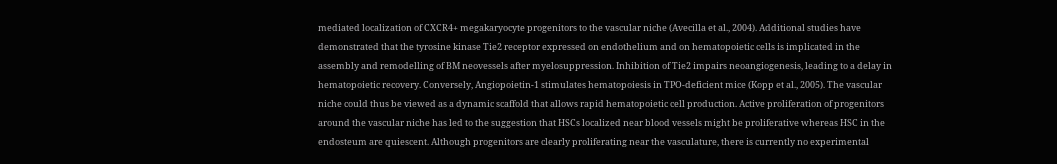mediated localization of CXCR4+ megakaryocyte progenitors to the vascular niche (Avecilla et al., 2004). Additional studies have demonstrated that the tyrosine kinase Tie2 receptor expressed on endothelium and on hematopoietic cells is implicated in the assembly and remodelling of BM neovessels after myelosuppression. Inhibition of Tie2 impairs neoangiogenesis, leading to a delay in hematopoietic recovery. Conversely, Angiopoietin-1 stimulates hematopoiesis in TPO-deficient mice (Kopp et al., 2005). The vascular niche could thus be viewed as a dynamic scaffold that allows rapid hematopoietic cell production. Active proliferation of progenitors around the vascular niche has led to the suggestion that HSCs localized near blood vessels might be proliferative whereas HSC in the endosteum are quiescent. Although progenitors are clearly proliferating near the vasculature, there is currently no experimental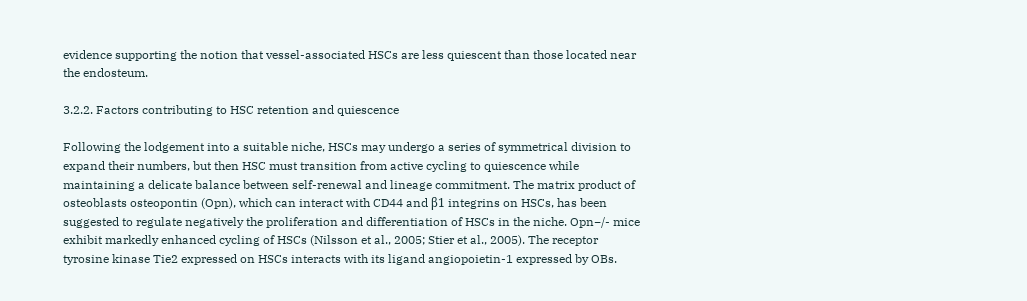evidence supporting the notion that vessel-associated HSCs are less quiescent than those located near the endosteum.

3.2.2. Factors contributing to HSC retention and quiescence

Following the lodgement into a suitable niche, HSCs may undergo a series of symmetrical division to expand their numbers, but then HSC must transition from active cycling to quiescence while maintaining a delicate balance between self-renewal and lineage commitment. The matrix product of osteoblasts osteopontin (Opn), which can interact with CD44 and β1 integrins on HSCs, has been suggested to regulate negatively the proliferation and differentiation of HSCs in the niche. Opn−/- mice exhibit markedly enhanced cycling of HSCs (Nilsson et al., 2005; Stier et al., 2005). The receptor tyrosine kinase Tie2 expressed on HSCs interacts with its ligand angiopoietin-1 expressed by OBs.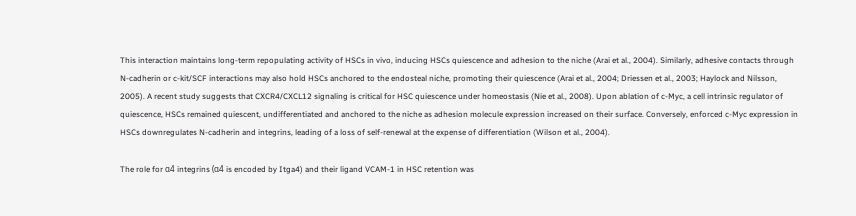This interaction maintains long-term repopulating activity of HSCs in vivo, inducing HSCs quiescence and adhesion to the niche (Arai et al., 2004). Similarly, adhesive contacts through N-cadherin or c-kit/SCF interactions may also hold HSCs anchored to the endosteal niche, promoting their quiescence (Arai et al., 2004; Driessen et al., 2003; Haylock and Nilsson, 2005). A recent study suggests that CXCR4/CXCL12 signaling is critical for HSC quiescence under homeostasis (Nie et al., 2008). Upon ablation of c-Myc, a cell intrinsic regulator of quiescence, HSCs remained quiescent, undifferentiated and anchored to the niche as adhesion molecule expression increased on their surface. Conversely, enforced c-Myc expression in HSCs downregulates N-cadherin and integrins, leading of a loss of self-renewal at the expense of differentiation (Wilson et al., 2004).

The role for α4 integrins (α4 is encoded by Itga4) and their ligand VCAM-1 in HSC retention was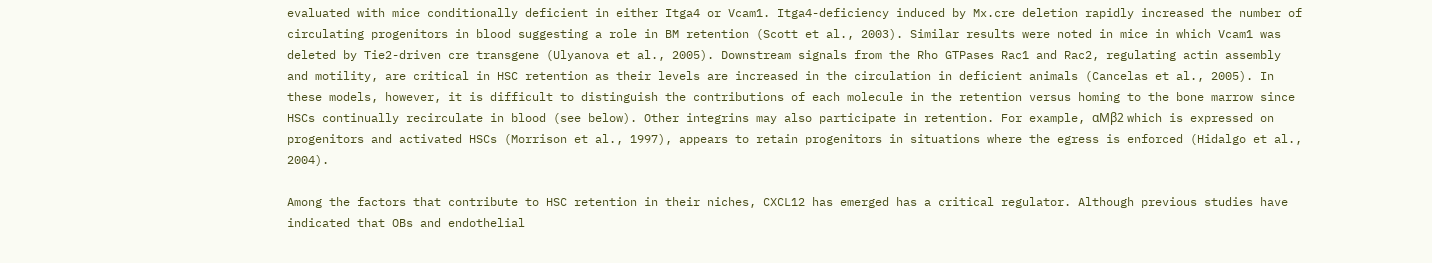evaluated with mice conditionally deficient in either Itga4 or Vcam1. Itga4-deficiency induced by Mx.cre deletion rapidly increased the number of circulating progenitors in blood suggesting a role in BM retention (Scott et al., 2003). Similar results were noted in mice in which Vcam1 was deleted by Tie2-driven cre transgene (Ulyanova et al., 2005). Downstream signals from the Rho GTPases Rac1 and Rac2, regulating actin assembly and motility, are critical in HSC retention as their levels are increased in the circulation in deficient animals (Cancelas et al., 2005). In these models, however, it is difficult to distinguish the contributions of each molecule in the retention versus homing to the bone marrow since HSCs continually recirculate in blood (see below). Other integrins may also participate in retention. For example, αMβ2 which is expressed on progenitors and activated HSCs (Morrison et al., 1997), appears to retain progenitors in situations where the egress is enforced (Hidalgo et al., 2004).

Among the factors that contribute to HSC retention in their niches, CXCL12 has emerged has a critical regulator. Although previous studies have indicated that OBs and endothelial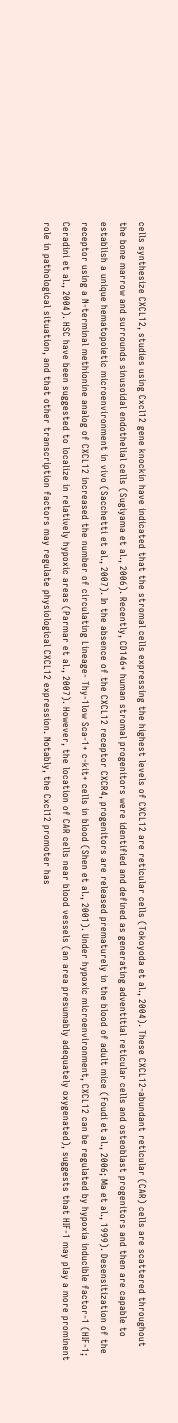cells synthesize CXCL12, studies using Cxcl12 gene knockin have indicated that the stromal cells expressing the highest levels of CXCL12 are reticular cells (Tokoyoda et al., 2004). These CXCL12-abundant reticular (CAR) cells are scattered throughout the bone marrow and surrounds sinusoidal endothelial cells (Sugiyama et al., 2006). Recently, CD146+ human stromal progenitors were identified and defined as generating adventitial reticular cells and osteoblast progenitors and then are capable to establish a unique hematopoietic microenvironment in vivo (Sacchetti et al., 2007). In the absence of the CXCL12 receptor CXCR4, progenitors are released prematurely in the blood of adult mice (Foudi et al., 2006; Ma et al., 1999). Desensitization of the receptor using a N-terminal methionine analog of CXCL12 increased the number of circulating Lineage- Thy-1low Sca-1+ c-kit+ cells in blood (Shen et al., 2001). Under hypoxic microenvironment, CXCL12 can be regulated by hypoxia inducible factor-1 (HIF-1; Ceradini et al., 2004). HSC have been suggested to localize in relatively hypoxic areas (Parmar et al., 2007). However, the location of CAR cells near blood vessels (an area presumably adequately oxygenated), suggests that HIF-1 may play a more prominent role in pathological situation, and that other transcription factors may regulate physiological CXCL12 expression. Notably, the Cxcl12 promoter has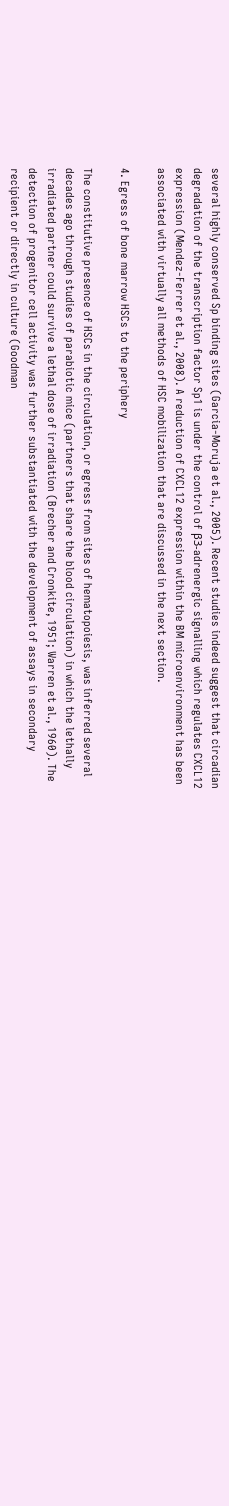several highly conserved Sp binding sites (Garcia-Moruja et al., 2005). Recent studies indeed suggest that circadian degradation of the transcription factor Sp1 is under the control of β3-adrenergic signalling which regulates CXCL12 expression (Mendez-Ferrer et al., 2008). A reduction of CXCL12 expression within the BM microenvironment has been associated with virtually all methods of HSC mobilization that are discussed in the next section.

4. Egress of bone marrow HSCs to the periphery

The constitutive presence of HSCs in the circulation, or egress from sites of hematopoiesis, was inferred several decades ago through studies of parabiotic mice (partners that share the blood circulation) in which the lethally irradiated partner could survive a lethal dose of irradiation (Brecher and Cronkite, 1951; Warren et al., 1960). The detection of progenitor cell activity was further substantiated with the development of assays in secondary recipient or directly in culture (Goodman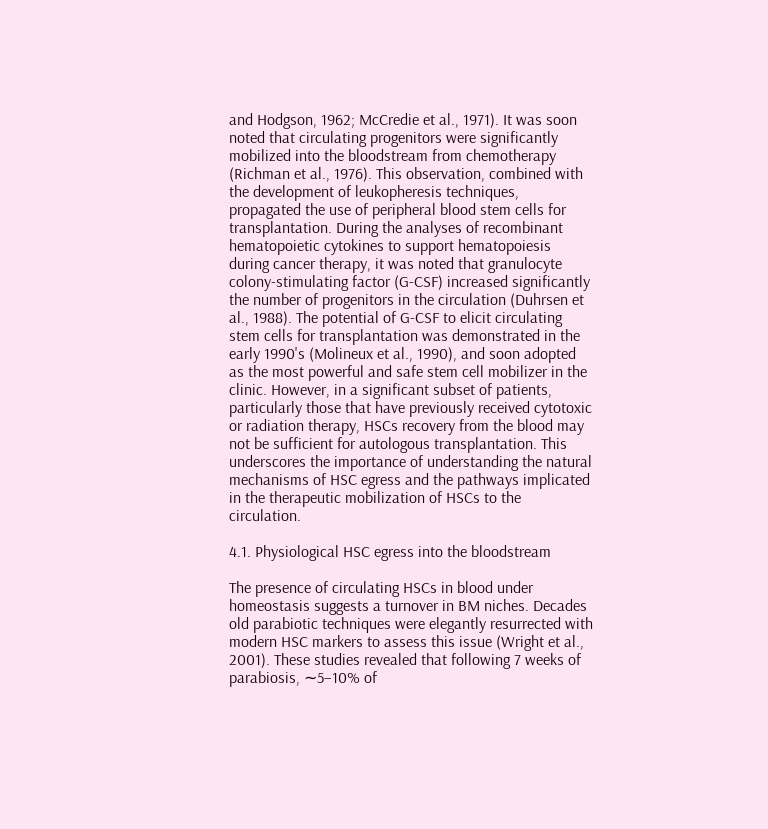and Hodgson, 1962; McCredie et al., 1971). It was soon noted that circulating progenitors were significantly mobilized into the bloodstream from chemotherapy (Richman et al., 1976). This observation, combined with the development of leukopheresis techniques, propagated the use of peripheral blood stem cells for transplantation. During the analyses of recombinant hematopoietic cytokines to support hematopoiesis during cancer therapy, it was noted that granulocyte colony-stimulating factor (G-CSF) increased significantly the number of progenitors in the circulation (Duhrsen et al., 1988). The potential of G-CSF to elicit circulating stem cells for transplantation was demonstrated in the early 1990's (Molineux et al., 1990), and soon adopted as the most powerful and safe stem cell mobilizer in the clinic. However, in a significant subset of patients, particularly those that have previously received cytotoxic or radiation therapy, HSCs recovery from the blood may not be sufficient for autologous transplantation. This underscores the importance of understanding the natural mechanisms of HSC egress and the pathways implicated in the therapeutic mobilization of HSCs to the circulation.

4.1. Physiological HSC egress into the bloodstream

The presence of circulating HSCs in blood under homeostasis suggests a turnover in BM niches. Decades old parabiotic techniques were elegantly resurrected with modern HSC markers to assess this issue (Wright et al., 2001). These studies revealed that following 7 weeks of parabiosis, ∼5–10% of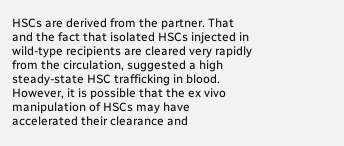HSCs are derived from the partner. That and the fact that isolated HSCs injected in wild-type recipients are cleared very rapidly from the circulation, suggested a high steady-state HSC trafficking in blood. However, it is possible that the ex vivo manipulation of HSCs may have accelerated their clearance and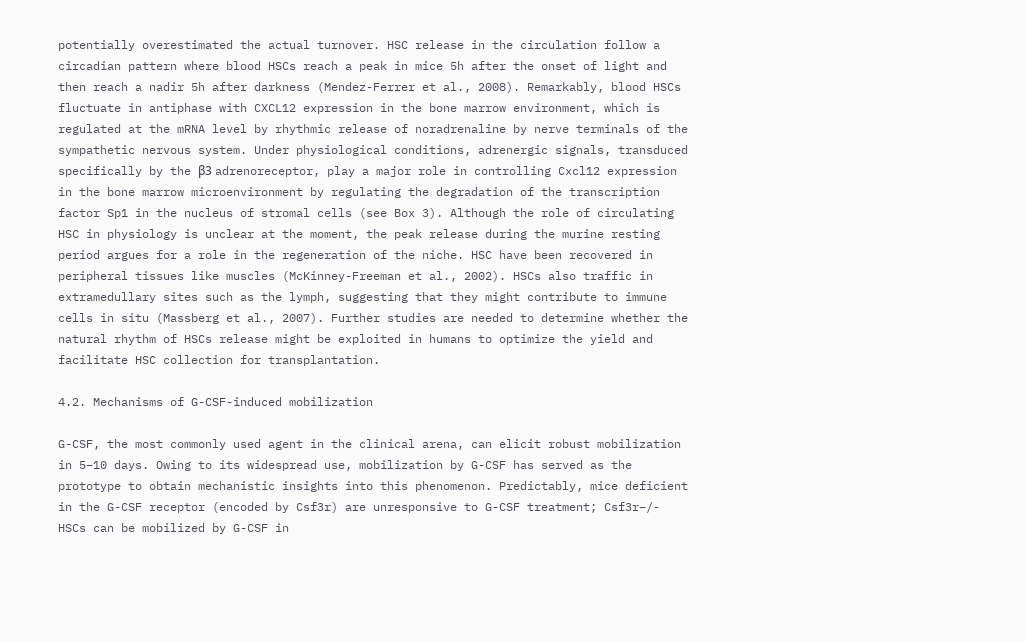potentially overestimated the actual turnover. HSC release in the circulation follow a circadian pattern where blood HSCs reach a peak in mice 5h after the onset of light and then reach a nadir 5h after darkness (Mendez-Ferrer et al., 2008). Remarkably, blood HSCs fluctuate in antiphase with CXCL12 expression in the bone marrow environment, which is regulated at the mRNA level by rhythmic release of noradrenaline by nerve terminals of the sympathetic nervous system. Under physiological conditions, adrenergic signals, transduced specifically by the β3 adrenoreceptor, play a major role in controlling Cxcl12 expression in the bone marrow microenvironment by regulating the degradation of the transcription factor Sp1 in the nucleus of stromal cells (see Box 3). Although the role of circulating HSC in physiology is unclear at the moment, the peak release during the murine resting period argues for a role in the regeneration of the niche. HSC have been recovered in peripheral tissues like muscles (McKinney-Freeman et al., 2002). HSCs also traffic in extramedullary sites such as the lymph, suggesting that they might contribute to immune cells in situ (Massberg et al., 2007). Further studies are needed to determine whether the natural rhythm of HSCs release might be exploited in humans to optimize the yield and facilitate HSC collection for transplantation.

4.2. Mechanisms of G-CSF-induced mobilization

G-CSF, the most commonly used agent in the clinical arena, can elicit robust mobilization in 5–10 days. Owing to its widespread use, mobilization by G-CSF has served as the prototype to obtain mechanistic insights into this phenomenon. Predictably, mice deficient in the G-CSF receptor (encoded by Csf3r) are unresponsive to G-CSF treatment; Csf3r−/- HSCs can be mobilized by G-CSF in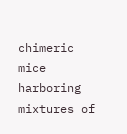chimeric mice harboring mixtures of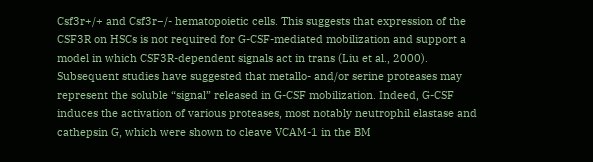Csf3r+/+ and Csf3r−/- hematopoietic cells. This suggests that expression of the CSF3R on HSCs is not required for G-CSF-mediated mobilization and support a model in which CSF3R-dependent signals act in trans (Liu et al., 2000). Subsequent studies have suggested that metallo- and/or serine proteases may represent the soluble “signal” released in G-CSF mobilization. Indeed, G-CSF induces the activation of various proteases, most notably neutrophil elastase and cathepsin G, which were shown to cleave VCAM-1 in the BM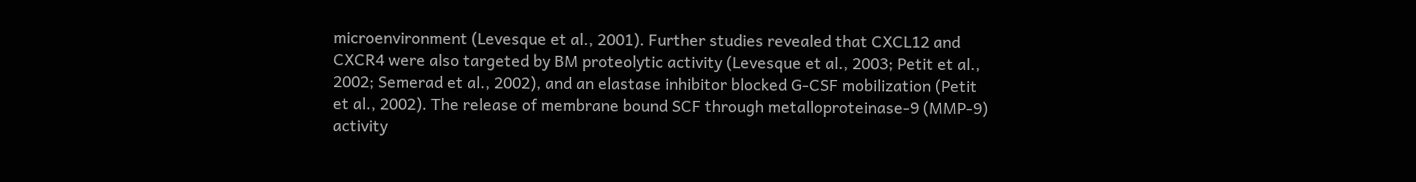microenvironment (Levesque et al., 2001). Further studies revealed that CXCL12 and CXCR4 were also targeted by BM proteolytic activity (Levesque et al., 2003; Petit et al., 2002; Semerad et al., 2002), and an elastase inhibitor blocked G-CSF mobilization (Petit et al., 2002). The release of membrane bound SCF through metalloproteinase-9 (MMP-9) activity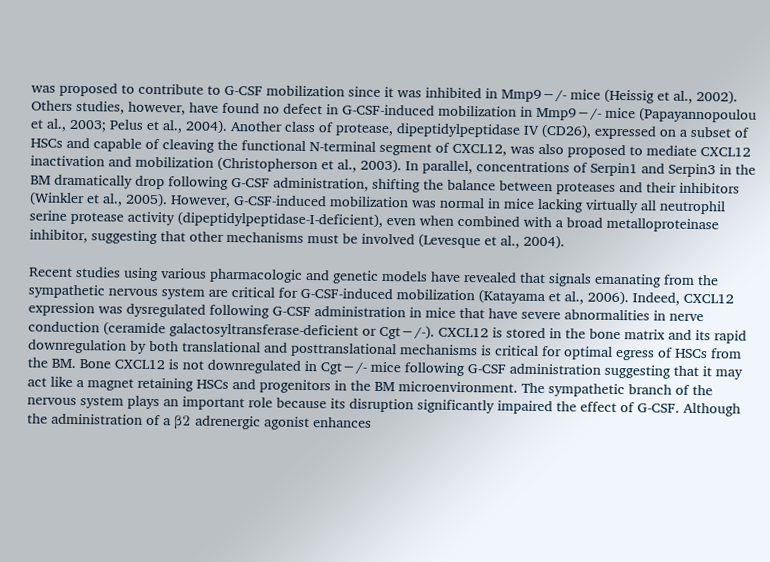was proposed to contribute to G-CSF mobilization since it was inhibited in Mmp9−/- mice (Heissig et al., 2002). Others studies, however, have found no defect in G-CSF-induced mobilization in Mmp9−/- mice (Papayannopoulou et al., 2003; Pelus et al., 2004). Another class of protease, dipeptidylpeptidase IV (CD26), expressed on a subset of HSCs and capable of cleaving the functional N-terminal segment of CXCL12, was also proposed to mediate CXCL12 inactivation and mobilization (Christopherson et al., 2003). In parallel, concentrations of Serpin1 and Serpin3 in the BM dramatically drop following G-CSF administration, shifting the balance between proteases and their inhibitors (Winkler et al., 2005). However, G-CSF-induced mobilization was normal in mice lacking virtually all neutrophil serine protease activity (dipeptidylpeptidase-I-deficient), even when combined with a broad metalloproteinase inhibitor, suggesting that other mechanisms must be involved (Levesque et al., 2004).

Recent studies using various pharmacologic and genetic models have revealed that signals emanating from the sympathetic nervous system are critical for G-CSF-induced mobilization (Katayama et al., 2006). Indeed, CXCL12 expression was dysregulated following G-CSF administration in mice that have severe abnormalities in nerve conduction (ceramide galactosyltransferase-deficient or Cgt−/-). CXCL12 is stored in the bone matrix and its rapid downregulation by both translational and posttranslational mechanisms is critical for optimal egress of HSCs from the BM. Bone CXCL12 is not downregulated in Cgt−/- mice following G-CSF administration suggesting that it may act like a magnet retaining HSCs and progenitors in the BM microenvironment. The sympathetic branch of the nervous system plays an important role because its disruption significantly impaired the effect of G-CSF. Although the administration of a β2 adrenergic agonist enhances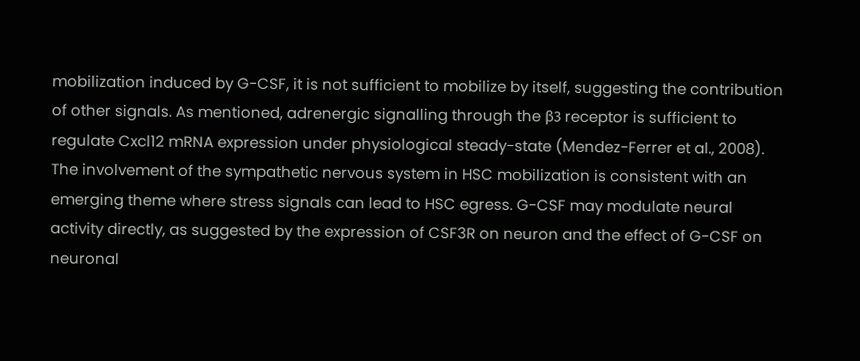mobilization induced by G-CSF, it is not sufficient to mobilize by itself, suggesting the contribution of other signals. As mentioned, adrenergic signalling through the β3 receptor is sufficient to regulate Cxcl12 mRNA expression under physiological steady-state (Mendez-Ferrer et al., 2008). The involvement of the sympathetic nervous system in HSC mobilization is consistent with an emerging theme where stress signals can lead to HSC egress. G-CSF may modulate neural activity directly, as suggested by the expression of CSF3R on neuron and the effect of G-CSF on neuronal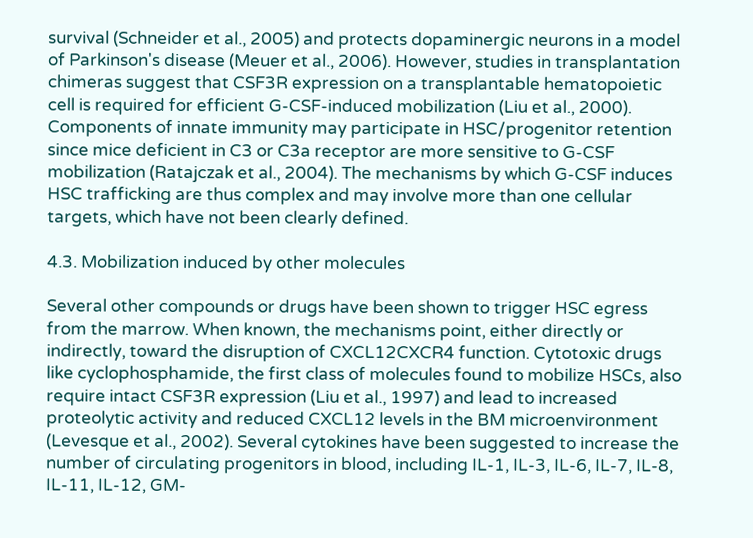survival (Schneider et al., 2005) and protects dopaminergic neurons in a model of Parkinson's disease (Meuer et al., 2006). However, studies in transplantation chimeras suggest that CSF3R expression on a transplantable hematopoietic cell is required for efficient G-CSF-induced mobilization (Liu et al., 2000). Components of innate immunity may participate in HSC/progenitor retention since mice deficient in C3 or C3a receptor are more sensitive to G-CSF mobilization (Ratajczak et al., 2004). The mechanisms by which G-CSF induces HSC trafficking are thus complex and may involve more than one cellular targets, which have not been clearly defined.

4.3. Mobilization induced by other molecules

Several other compounds or drugs have been shown to trigger HSC egress from the marrow. When known, the mechanisms point, either directly or indirectly, toward the disruption of CXCL12CXCR4 function. Cytotoxic drugs like cyclophosphamide, the first class of molecules found to mobilize HSCs, also require intact CSF3R expression (Liu et al., 1997) and lead to increased proteolytic activity and reduced CXCL12 levels in the BM microenvironment (Levesque et al., 2002). Several cytokines have been suggested to increase the number of circulating progenitors in blood, including IL-1, IL-3, IL-6, IL-7, IL-8, IL-11, IL-12, GM-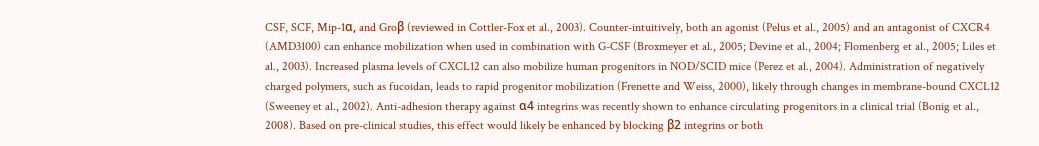CSF, SCF, Mip-1α, and Groβ (reviewed in Cottler-Fox et al., 2003). Counter-intuitively, both an agonist (Pelus et al., 2005) and an antagonist of CXCR4 (AMD3100) can enhance mobilization when used in combination with G-CSF (Broxmeyer et al., 2005; Devine et al., 2004; Flomenberg et al., 2005; Liles et al., 2003). Increased plasma levels of CXCL12 can also mobilize human progenitors in NOD/SCID mice (Perez et al., 2004). Administration of negatively charged polymers, such as fucoidan, leads to rapid progenitor mobilization (Frenette and Weiss, 2000), likely through changes in membrane-bound CXCL12 (Sweeney et al., 2002). Anti-adhesion therapy against α4 integrins was recently shown to enhance circulating progenitors in a clinical trial (Bonig et al., 2008). Based on pre-clinical studies, this effect would likely be enhanced by blocking β2 integrins or both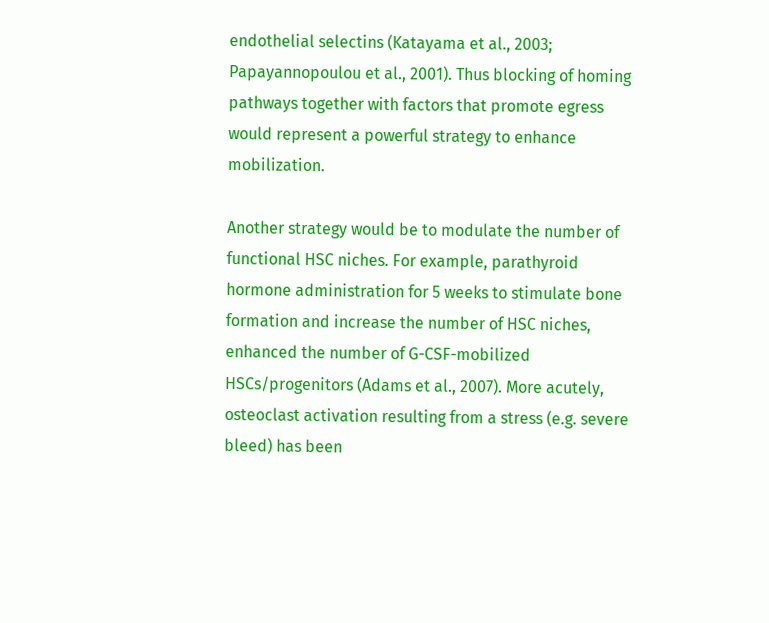endothelial selectins (Katayama et al., 2003; Papayannopoulou et al., 2001). Thus blocking of homing pathways together with factors that promote egress would represent a powerful strategy to enhance mobilization.

Another strategy would be to modulate the number of functional HSC niches. For example, parathyroid hormone administration for 5 weeks to stimulate bone formation and increase the number of HSC niches, enhanced the number of G-CSF-mobilized HSCs/progenitors (Adams et al., 2007). More acutely, osteoclast activation resulting from a stress (e.g. severe bleed) has been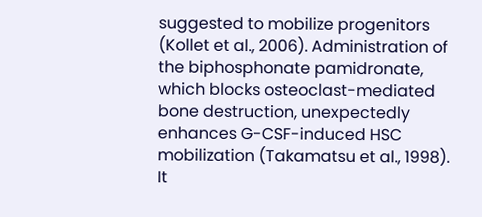suggested to mobilize progenitors (Kollet et al., 2006). Administration of the biphosphonate pamidronate, which blocks osteoclast-mediated bone destruction, unexpectedly enhances G-CSF-induced HSC mobilization (Takamatsu et al., 1998). It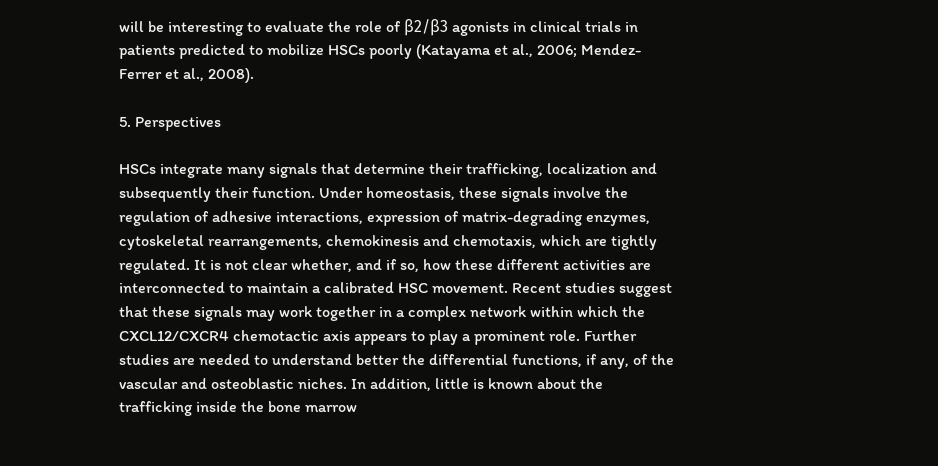will be interesting to evaluate the role of β2/β3 agonists in clinical trials in patients predicted to mobilize HSCs poorly (Katayama et al., 2006; Mendez-Ferrer et al., 2008).

5. Perspectives

HSCs integrate many signals that determine their trafficking, localization and subsequently their function. Under homeostasis, these signals involve the regulation of adhesive interactions, expression of matrix-degrading enzymes, cytoskeletal rearrangements, chemokinesis and chemotaxis, which are tightly regulated. It is not clear whether, and if so, how these different activities are interconnected to maintain a calibrated HSC movement. Recent studies suggest that these signals may work together in a complex network within which the CXCL12/CXCR4 chemotactic axis appears to play a prominent role. Further studies are needed to understand better the differential functions, if any, of the vascular and osteoblastic niches. In addition, little is known about the trafficking inside the bone marrow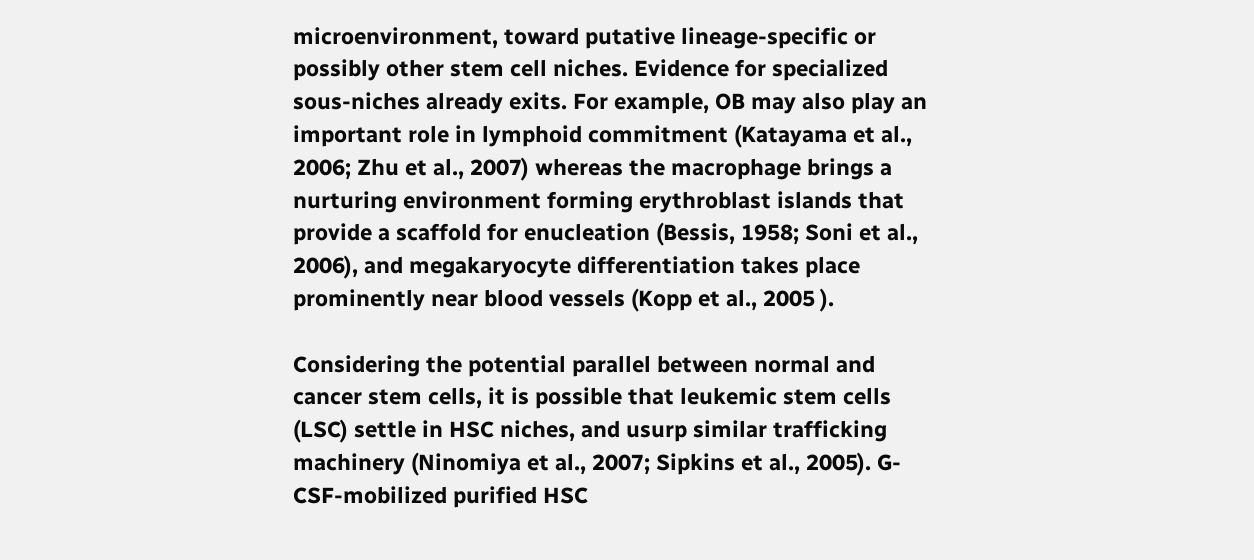microenvironment, toward putative lineage-specific or possibly other stem cell niches. Evidence for specialized sous-niches already exits. For example, OB may also play an important role in lymphoid commitment (Katayama et al., 2006; Zhu et al., 2007) whereas the macrophage brings a nurturing environment forming erythroblast islands that provide a scaffold for enucleation (Bessis, 1958; Soni et al., 2006), and megakaryocyte differentiation takes place prominently near blood vessels (Kopp et al., 2005 ).

Considering the potential parallel between normal and cancer stem cells, it is possible that leukemic stem cells (LSC) settle in HSC niches, and usurp similar trafficking machinery (Ninomiya et al., 2007; Sipkins et al., 2005). G-CSF-mobilized purified HSC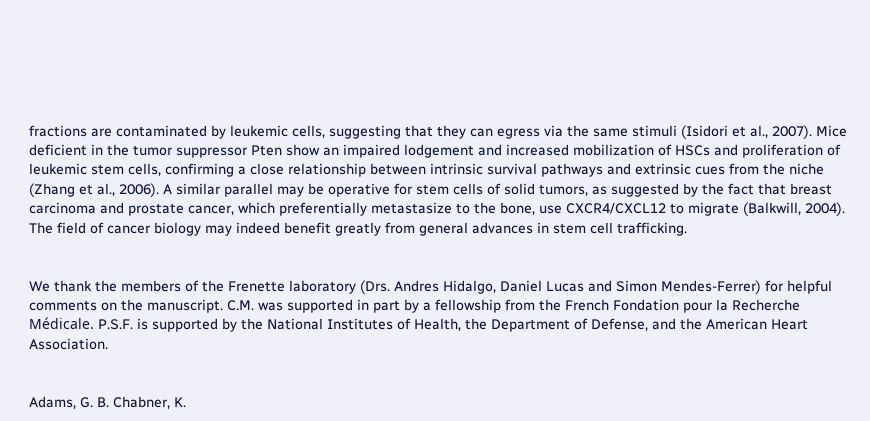fractions are contaminated by leukemic cells, suggesting that they can egress via the same stimuli (Isidori et al., 2007). Mice deficient in the tumor suppressor Pten show an impaired lodgement and increased mobilization of HSCs and proliferation of leukemic stem cells, confirming a close relationship between intrinsic survival pathways and extrinsic cues from the niche (Zhang et al., 2006). A similar parallel may be operative for stem cells of solid tumors, as suggested by the fact that breast carcinoma and prostate cancer, which preferentially metastasize to the bone, use CXCR4/CXCL12 to migrate (Balkwill, 2004). The field of cancer biology may indeed benefit greatly from general advances in stem cell trafficking.


We thank the members of the Frenette laboratory (Drs. Andres Hidalgo, Daniel Lucas and Simon Mendes-Ferrer) for helpful comments on the manuscript. C.M. was supported in part by a fellowship from the French Fondation pour la Recherche Médicale. P.S.F. is supported by the National Institutes of Health, the Department of Defense, and the American Heart Association.


Adams, G. B. Chabner, K.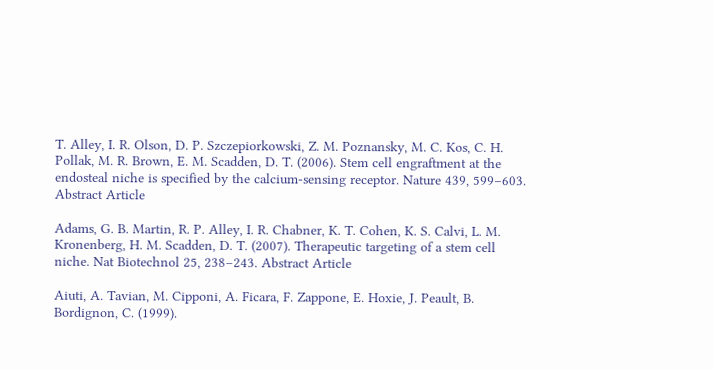T. Alley, I. R. Olson, D. P. Szczepiorkowski, Z. M. Poznansky, M. C. Kos, C. H. Pollak, M. R. Brown, E. M. Scadden, D. T. (2006). Stem cell engraftment at the endosteal niche is specified by the calcium-sensing receptor. Nature 439, 599–603. Abstract Article

Adams, G. B. Martin, R. P. Alley, I. R. Chabner, K. T. Cohen, K. S. Calvi, L. M. Kronenberg, H. M. Scadden, D. T. (2007). Therapeutic targeting of a stem cell niche. Nat Biotechnol 25, 238–243. Abstract Article

Aiuti, A. Tavian, M. Cipponi, A. Ficara, F. Zappone, E. Hoxie, J. Peault, B. Bordignon, C. (1999).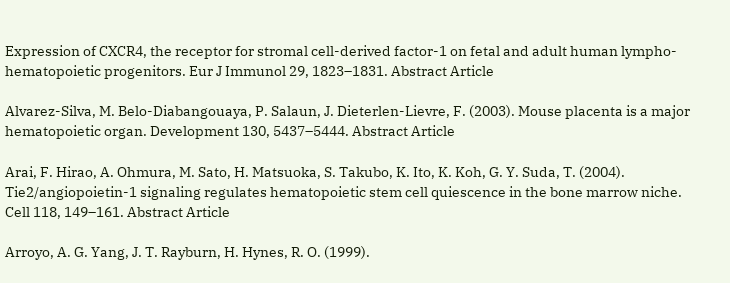Expression of CXCR4, the receptor for stromal cell-derived factor-1 on fetal and adult human lympho-hematopoietic progenitors. Eur J Immunol 29, 1823–1831. Abstract Article

Alvarez-Silva, M. Belo-Diabangouaya, P. Salaun, J. Dieterlen-Lievre, F. (2003). Mouse placenta is a major hematopoietic organ. Development 130, 5437–5444. Abstract Article

Arai, F. Hirao, A. Ohmura, M. Sato, H. Matsuoka, S. Takubo, K. Ito, K. Koh, G. Y. Suda, T. (2004). Tie2/angiopoietin-1 signaling regulates hematopoietic stem cell quiescence in the bone marrow niche. Cell 118, 149–161. Abstract Article

Arroyo, A. G. Yang, J. T. Rayburn, H. Hynes, R. O. (1999).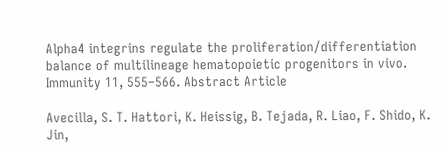Alpha4 integrins regulate the proliferation/differentiation balance of multilineage hematopoietic progenitors in vivo. Immunity 11, 555–566. Abstract Article

Avecilla, S. T. Hattori, K. Heissig, B. Tejada, R. Liao, F. Shido, K. Jin,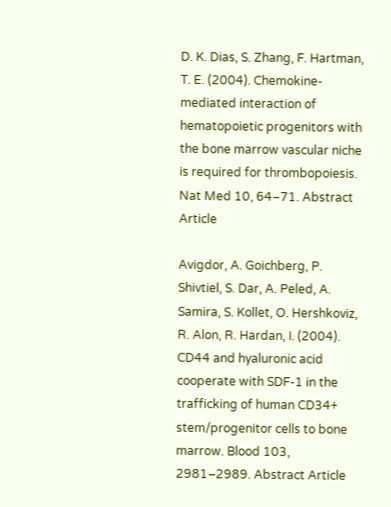D. K. Dias, S. Zhang, F. Hartman, T. E. (2004). Chemokine-mediated interaction of hematopoietic progenitors with the bone marrow vascular niche is required for thrombopoiesis. Nat Med 10, 64–71. Abstract Article

Avigdor, A. Goichberg, P. Shivtiel, S. Dar, A. Peled, A. Samira, S. Kollet, O. Hershkoviz, R. Alon, R. Hardan, I. (2004). CD44 and hyaluronic acid cooperate with SDF-1 in the trafficking of human CD34+ stem/progenitor cells to bone marrow. Blood 103, 2981–2989. Abstract Article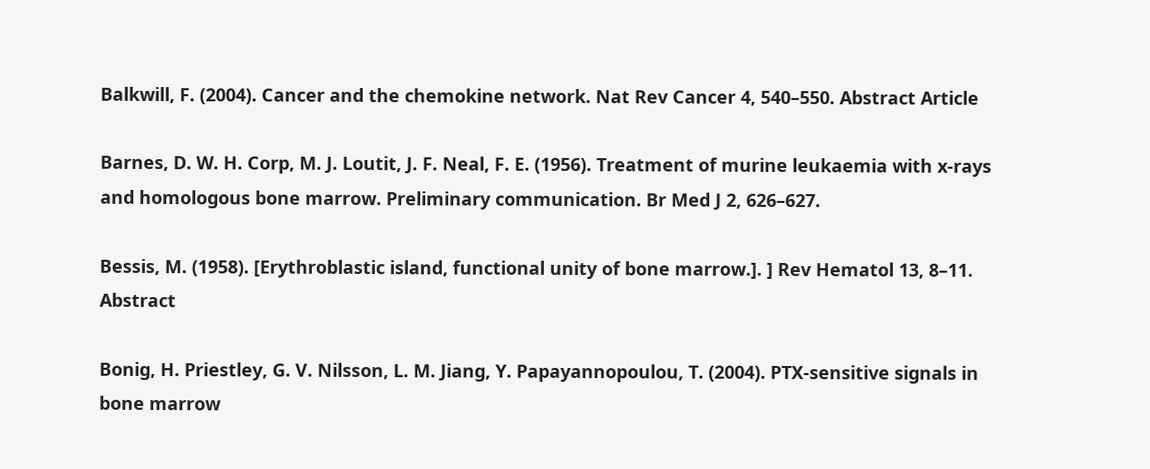Balkwill, F. (2004). Cancer and the chemokine network. Nat Rev Cancer 4, 540–550. Abstract Article

Barnes, D. W. H. Corp, M. J. Loutit, J. F. Neal, F. E. (1956). Treatment of murine leukaemia with x-rays and homologous bone marrow. Preliminary communication. Br Med J 2, 626–627.

Bessis, M. (1958). [Erythroblastic island, functional unity of bone marrow.]. ] Rev Hematol 13, 8–11. Abstract

Bonig, H. Priestley, G. V. Nilsson, L. M. Jiang, Y. Papayannopoulou, T. (2004). PTX-sensitive signals in bone marrow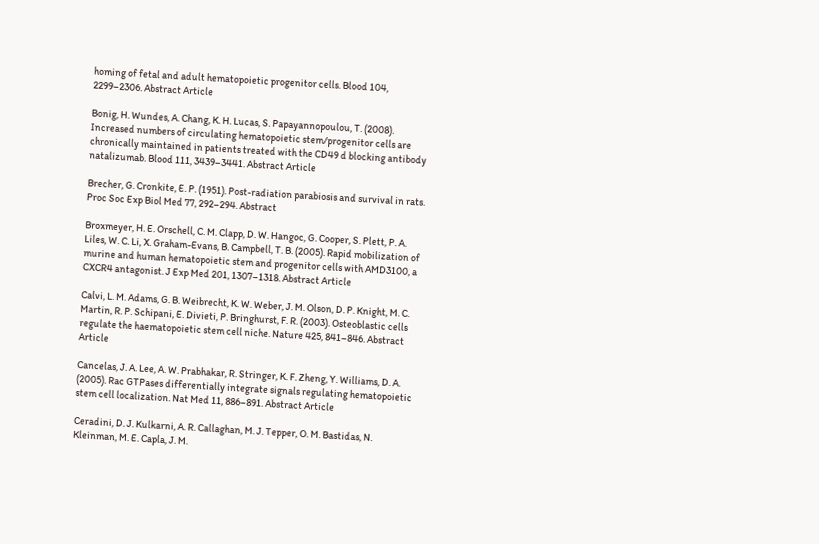homing of fetal and adult hematopoietic progenitor cells. Blood 104, 2299–2306. Abstract Article

Bonig, H. Wundes, A. Chang, K. H. Lucas, S. Papayannopoulou, T. (2008). Increased numbers of circulating hematopoietic stem/progenitor cells are chronically maintained in patients treated with the CD49 d blocking antibody natalizumab. Blood 111, 3439–3441. Abstract Article

Brecher, G. Cronkite, E. P. (1951). Post-radiation parabiosis and survival in rats. Proc Soc Exp Biol Med 77, 292–294. Abstract

Broxmeyer, H. E. Orschell, C. M. Clapp, D. W. Hangoc, G. Cooper, S. Plett, P. A. Liles, W. C. Li, X. Graham-Evans, B. Campbell, T. B. (2005). Rapid mobilization of murine and human hematopoietic stem and progenitor cells with AMD3100, a CXCR4 antagonist. J Exp Med 201, 1307–1318. Abstract Article

Calvi, L. M. Adams, G. B. Weibrecht, K. W. Weber, J. M. Olson, D. P. Knight, M. C. Martin, R. P. Schipani, E. Divieti, P. Bringhurst, F. R. (2003). Osteoblastic cells regulate the haematopoietic stem cell niche. Nature 425, 841–846. Abstract Article

Cancelas, J. A. Lee, A. W. Prabhakar, R. Stringer, K. F. Zheng, Y. Williams, D. A. (2005). Rac GTPases differentially integrate signals regulating hematopoietic stem cell localization. Nat Med 11, 886–891. Abstract Article

Ceradini, D. J. Kulkarni, A. R. Callaghan, M. J. Tepper, O. M. Bastidas, N. Kleinman, M. E. Capla, J. M.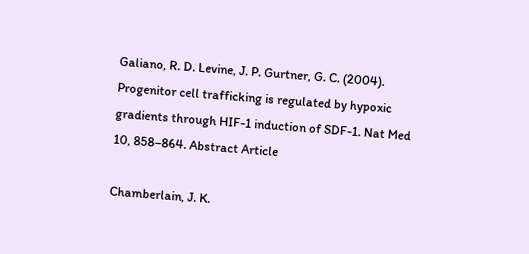Galiano, R. D. Levine, J. P. Gurtner, G. C. (2004). Progenitor cell trafficking is regulated by hypoxic gradients through HIF-1 induction of SDF-1. Nat Med 10, 858–864. Abstract Article

Chamberlain, J. K.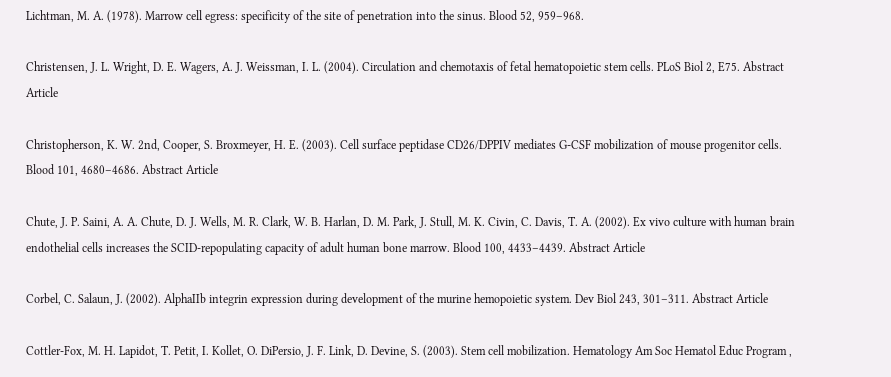Lichtman, M. A. (1978). Marrow cell egress: specificity of the site of penetration into the sinus. Blood 52, 959–968.

Christensen, J. L. Wright, D. E. Wagers, A. J. Weissman, I. L. (2004). Circulation and chemotaxis of fetal hematopoietic stem cells. PLoS Biol 2, E75. Abstract Article

Christopherson, K. W. 2nd, Cooper, S. Broxmeyer, H. E. (2003). Cell surface peptidase CD26/DPPIV mediates G-CSF mobilization of mouse progenitor cells. Blood 101, 4680–4686. Abstract Article

Chute, J. P. Saini, A. A. Chute, D. J. Wells, M. R. Clark, W. B. Harlan, D. M. Park, J. Stull, M. K. Civin, C. Davis, T. A. (2002). Ex vivo culture with human brain endothelial cells increases the SCID-repopulating capacity of adult human bone marrow. Blood 100, 4433–4439. Abstract Article

Corbel, C. Salaun, J. (2002). AlphaIIb integrin expression during development of the murine hemopoietic system. Dev Biol 243, 301–311. Abstract Article

Cottler-Fox, M. H. Lapidot, T. Petit, I. Kollet, O. DiPersio, J. F. Link, D. Devine, S. (2003). Stem cell mobilization. Hematology Am Soc Hematol Educ Program ,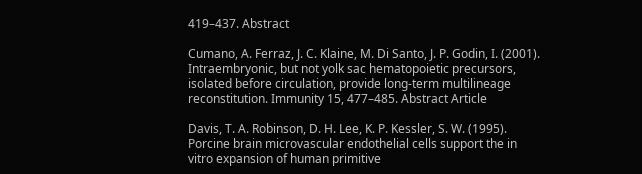419–437. Abstract

Cumano, A. Ferraz, J. C. Klaine, M. Di Santo, J. P. Godin, I. (2001). Intraembryonic, but not yolk sac hematopoietic precursors, isolated before circulation, provide long-term multilineage reconstitution. Immunity 15, 477–485. Abstract Article

Davis, T. A. Robinson, D. H. Lee, K. P. Kessler, S. W. (1995). Porcine brain microvascular endothelial cells support the in vitro expansion of human primitive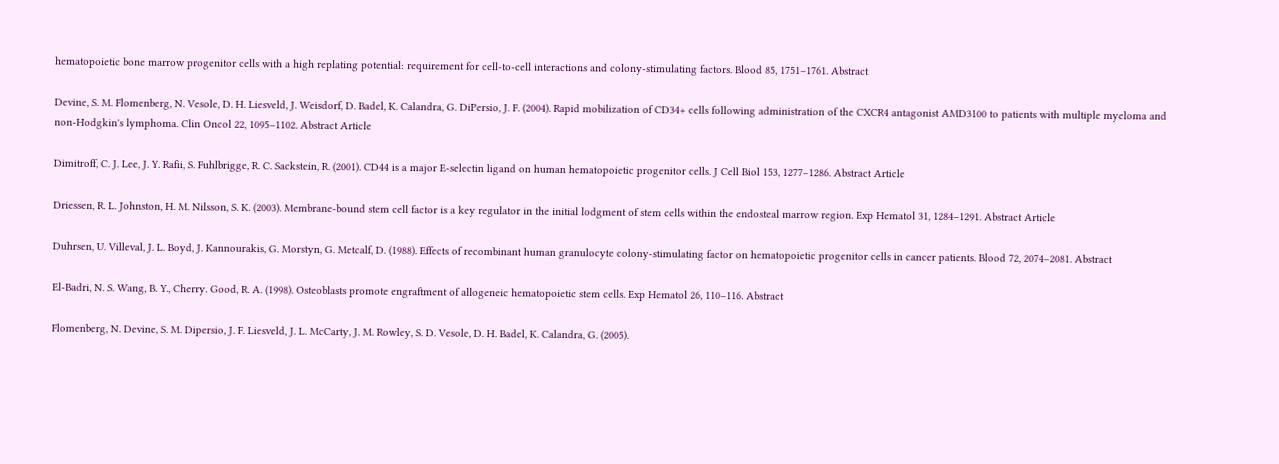hematopoietic bone marrow progenitor cells with a high replating potential: requirement for cell-to-cell interactions and colony-stimulating factors. Blood 85, 1751–1761. Abstract

Devine, S. M. Flomenberg, N. Vesole, D. H. Liesveld, J. Weisdorf, D. Badel, K. Calandra, G. DiPersio, J. F. (2004). Rapid mobilization of CD34+ cells following administration of the CXCR4 antagonist AMD3100 to patients with multiple myeloma and non-Hodgkin's lymphoma. Clin Oncol 22, 1095–1102. Abstract Article

Dimitroff, C. J. Lee, J. Y. Rafii, S. Fuhlbrigge, R. C. Sackstein, R. (2001). CD44 is a major E-selectin ligand on human hematopoietic progenitor cells. J Cell Biol 153, 1277–1286. Abstract Article

Driessen, R. L. Johnston, H. M. Nilsson, S. K. (2003). Membrane-bound stem cell factor is a key regulator in the initial lodgment of stem cells within the endosteal marrow region. Exp Hematol 31, 1284–1291. Abstract Article

Duhrsen, U. Villeval, J. L. Boyd, J. Kannourakis, G. Morstyn, G. Metcalf, D. (1988). Effects of recombinant human granulocyte colony-stimulating factor on hematopoietic progenitor cells in cancer patients. Blood 72, 2074–2081. Abstract

El-Badri, N. S. Wang, B. Y., Cherry. Good, R. A. (1998). Osteoblasts promote engraftment of allogeneic hematopoietic stem cells. Exp Hematol 26, 110–116. Abstract

Flomenberg, N. Devine, S. M. Dipersio, J. F. Liesveld, J. L. McCarty, J. M. Rowley, S. D. Vesole, D. H. Badel, K. Calandra, G. (2005).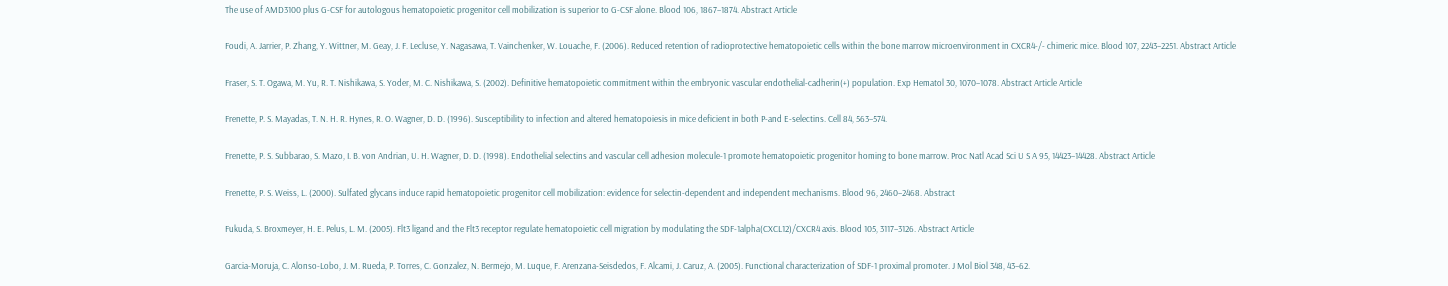The use of AMD3100 plus G-CSF for autologous hematopoietic progenitor cell mobilization is superior to G-CSF alone. Blood 106, 1867–1874. Abstract Article

Foudi, A. Jarrier, P. Zhang, Y. Wittner, M. Geay, J. F. Lecluse, Y. Nagasawa, T. Vainchenker, W. Louache, F. (2006). Reduced retention of radioprotective hematopoietic cells within the bone marrow microenvironment in CXCR4-/- chimeric mice. Blood 107, 2243–2251. Abstract Article

Fraser, S. T. Ogawa, M. Yu, R. T. Nishikawa, S. Yoder, M. C. Nishikawa, S. (2002). Definitive hematopoietic commitment within the embryonic vascular endothelial-cadherin(+) population. Exp Hematol 30, 1070–1078. Abstract Article Article

Frenette, P. S. Mayadas, T. N. H. R. Hynes, R. O. Wagner, D. D. (1996). Susceptibility to infection and altered hematopoiesis in mice deficient in both P-and E-selectins. Cell 84, 563–574.

Frenette, P. S. Subbarao, S. Mazo, I. B. von Andrian, U. H. Wagner, D. D. (1998). Endothelial selectins and vascular cell adhesion molecule-1 promote hematopoietic progenitor homing to bone marrow. Proc Natl Acad Sci U S A 95, 14423–14428. Abstract Article

Frenette, P. S. Weiss, L. (2000). Sulfated glycans induce rapid hematopoietic progenitor cell mobilization: evidence for selectin-dependent and independent mechanisms. Blood 96, 2460–2468. Abstract

Fukuda, S. Broxmeyer, H. E. Pelus, L. M. (2005). Flt3 ligand and the Flt3 receptor regulate hematopoietic cell migration by modulating the SDF-1alpha(CXCL12)/CXCR4 axis. Blood 105, 3117–3126. Abstract Article

Garcia-Moruja, C. Alonso-Lobo, J. M. Rueda, P. Torres, C. Gonzalez, N. Bermejo, M. Luque, F. Arenzana-Seisdedos, F. Alcami, J. Caruz, A. (2005). Functional characterization of SDF-1 proximal promoter. J Mol Biol 348, 43–62.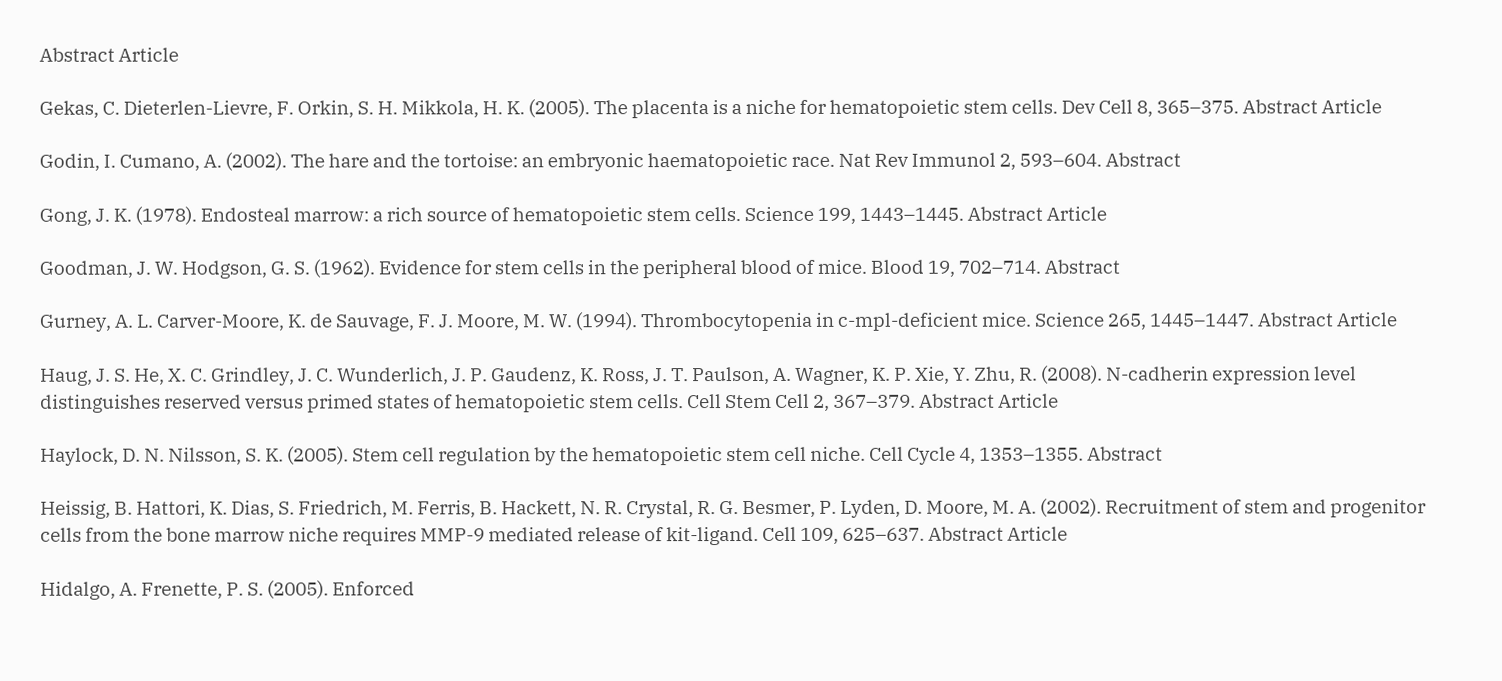Abstract Article

Gekas, C. Dieterlen-Lievre, F. Orkin, S. H. Mikkola, H. K. (2005). The placenta is a niche for hematopoietic stem cells. Dev Cell 8, 365–375. Abstract Article

Godin, I. Cumano, A. (2002). The hare and the tortoise: an embryonic haematopoietic race. Nat Rev Immunol 2, 593–604. Abstract

Gong, J. K. (1978). Endosteal marrow: a rich source of hematopoietic stem cells. Science 199, 1443–1445. Abstract Article

Goodman, J. W. Hodgson, G. S. (1962). Evidence for stem cells in the peripheral blood of mice. Blood 19, 702–714. Abstract

Gurney, A. L. Carver-Moore, K. de Sauvage, F. J. Moore, M. W. (1994). Thrombocytopenia in c-mpl-deficient mice. Science 265, 1445–1447. Abstract Article

Haug, J. S. He, X. C. Grindley, J. C. Wunderlich, J. P. Gaudenz, K. Ross, J. T. Paulson, A. Wagner, K. P. Xie, Y. Zhu, R. (2008). N-cadherin expression level distinguishes reserved versus primed states of hematopoietic stem cells. Cell Stem Cell 2, 367–379. Abstract Article

Haylock, D. N. Nilsson, S. K. (2005). Stem cell regulation by the hematopoietic stem cell niche. Cell Cycle 4, 1353–1355. Abstract

Heissig, B. Hattori, K. Dias, S. Friedrich, M. Ferris, B. Hackett, N. R. Crystal, R. G. Besmer, P. Lyden, D. Moore, M. A. (2002). Recruitment of stem and progenitor cells from the bone marrow niche requires MMP-9 mediated release of kit-ligand. Cell 109, 625–637. Abstract Article

Hidalgo, A. Frenette, P. S. (2005). Enforced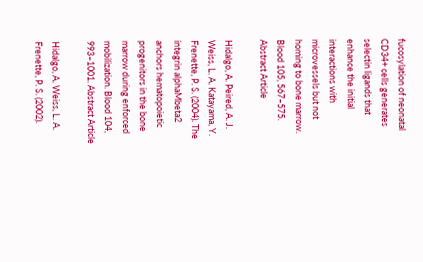fucosylation of neonatal CD34+ cells generates selectin ligands that enhance the initial interactions with microvessels but not homing to bone marrow. Blood 105, 567–575. Abstract Article

Hidalgo, A. Peired, A. J. Weiss, L. A. Katayama, Y. Frenette, P. S. (2004). The integrin alphaMbeta2 anchors hematopoietic progenitors in the bone marrow during enforced mobilization. Blood 104, 993–1001. Abstract Article

Hidalgo, A. Weiss, L. A. Frenette, P. S. (2002).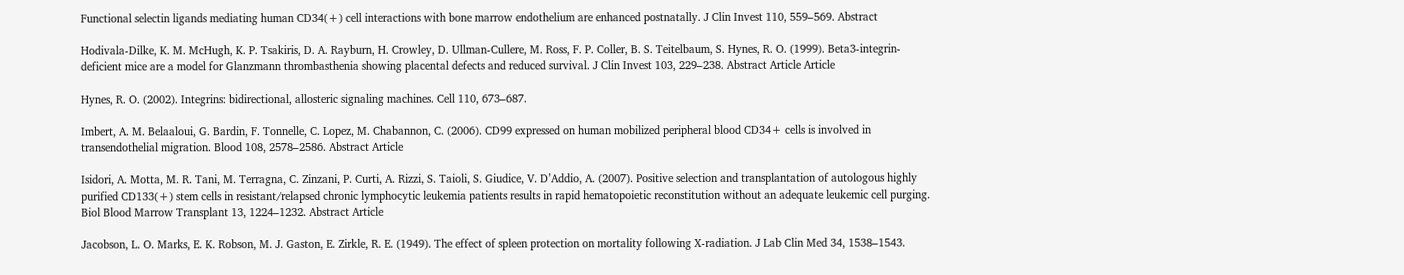Functional selectin ligands mediating human CD34(+) cell interactions with bone marrow endothelium are enhanced postnatally. J Clin Invest 110, 559–569. Abstract

Hodivala-Dilke, K. M. McHugh, K. P. Tsakiris, D. A. Rayburn, H. Crowley, D. Ullman-Cullere, M. Ross, F. P. Coller, B. S. Teitelbaum, S. Hynes, R. O. (1999). Beta3-integrin-deficient mice are a model for Glanzmann thrombasthenia showing placental defects and reduced survival. J Clin Invest 103, 229–238. Abstract Article Article

Hynes, R. O. (2002). Integrins: bidirectional, allosteric signaling machines. Cell 110, 673–687.

Imbert, A. M. Belaaloui, G. Bardin, F. Tonnelle, C. Lopez, M. Chabannon, C. (2006). CD99 expressed on human mobilized peripheral blood CD34+ cells is involved in transendothelial migration. Blood 108, 2578–2586. Abstract Article

Isidori, A. Motta, M. R. Tani, M. Terragna, C. Zinzani, P. Curti, A. Rizzi, S. Taioli, S. Giudice, V. D’Addio, A. (2007). Positive selection and transplantation of autologous highly purified CD133(+) stem cells in resistant/relapsed chronic lymphocytic leukemia patients results in rapid hematopoietic reconstitution without an adequate leukemic cell purging. Biol Blood Marrow Transplant 13, 1224–1232. Abstract Article

Jacobson, L. O. Marks, E. K. Robson, M. J. Gaston, E. Zirkle, R. E. (1949). The effect of spleen protection on mortality following X-radiation. J Lab Clin Med 34, 1538–1543.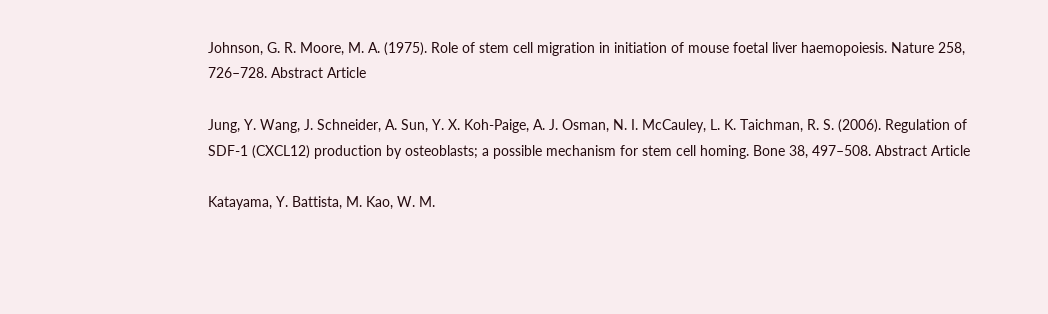Johnson, G. R. Moore, M. A. (1975). Role of stem cell migration in initiation of mouse foetal liver haemopoiesis. Nature 258, 726–728. Abstract Article

Jung, Y. Wang, J. Schneider, A. Sun, Y. X. Koh-Paige, A. J. Osman, N. I. McCauley, L. K. Taichman, R. S. (2006). Regulation of SDF-1 (CXCL12) production by osteoblasts; a possible mechanism for stem cell homing. Bone 38, 497–508. Abstract Article

Katayama, Y. Battista, M. Kao, W. M.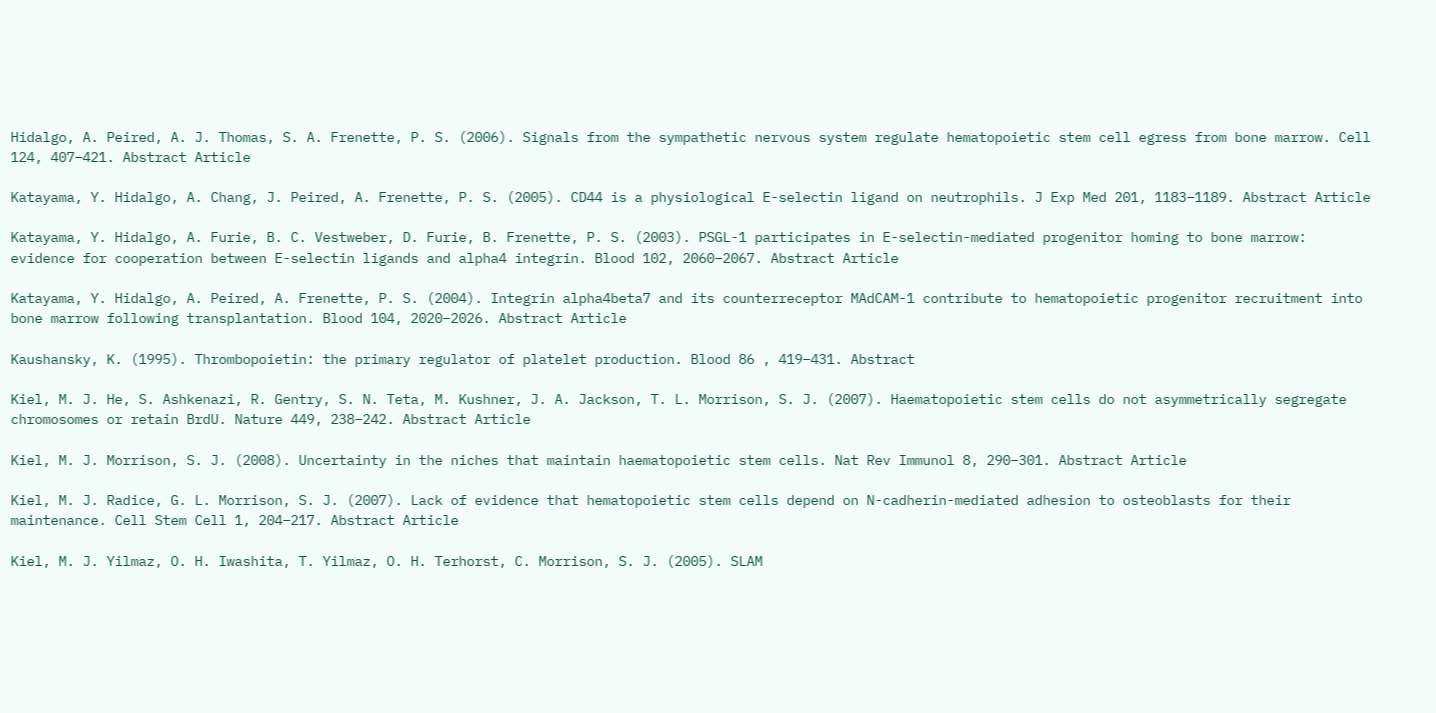Hidalgo, A. Peired, A. J. Thomas, S. A. Frenette, P. S. (2006). Signals from the sympathetic nervous system regulate hematopoietic stem cell egress from bone marrow. Cell 124, 407–421. Abstract Article

Katayama, Y. Hidalgo, A. Chang, J. Peired, A. Frenette, P. S. (2005). CD44 is a physiological E-selectin ligand on neutrophils. J Exp Med 201, 1183–1189. Abstract Article

Katayama, Y. Hidalgo, A. Furie, B. C. Vestweber, D. Furie, B. Frenette, P. S. (2003). PSGL-1 participates in E-selectin-mediated progenitor homing to bone marrow: evidence for cooperation between E-selectin ligands and alpha4 integrin. Blood 102, 2060–2067. Abstract Article

Katayama, Y. Hidalgo, A. Peired, A. Frenette, P. S. (2004). Integrin alpha4beta7 and its counterreceptor MAdCAM-1 contribute to hematopoietic progenitor recruitment into bone marrow following transplantation. Blood 104, 2020–2026. Abstract Article

Kaushansky, K. (1995). Thrombopoietin: the primary regulator of platelet production. Blood 86 , 419–431. Abstract

Kiel, M. J. He, S. Ashkenazi, R. Gentry, S. N. Teta, M. Kushner, J. A. Jackson, T. L. Morrison, S. J. (2007). Haematopoietic stem cells do not asymmetrically segregate chromosomes or retain BrdU. Nature 449, 238–242. Abstract Article

Kiel, M. J. Morrison, S. J. (2008). Uncertainty in the niches that maintain haematopoietic stem cells. Nat Rev Immunol 8, 290–301. Abstract Article

Kiel, M. J. Radice, G. L. Morrison, S. J. (2007). Lack of evidence that hematopoietic stem cells depend on N-cadherin-mediated adhesion to osteoblasts for their maintenance. Cell Stem Cell 1, 204–217. Abstract Article

Kiel, M. J. Yilmaz, O. H. Iwashita, T. Yilmaz, O. H. Terhorst, C. Morrison, S. J. (2005). SLAM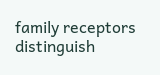family receptors distinguish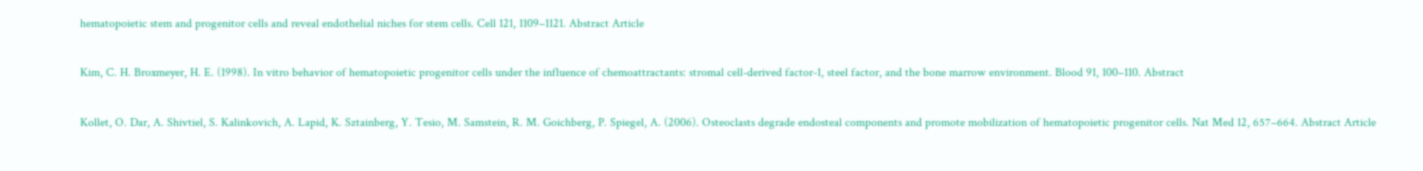hematopoietic stem and progenitor cells and reveal endothelial niches for stem cells. Cell 121, 1109–1121. Abstract Article

Kim, C. H. Broxmeyer, H. E. (1998). In vitro behavior of hematopoietic progenitor cells under the influence of chemoattractants: stromal cell-derived factor-1, steel factor, and the bone marrow environment. Blood 91, 100–110. Abstract

Kollet, O. Dar, A. Shivtiel, S. Kalinkovich, A. Lapid, K. Sztainberg, Y. Tesio, M. Samstein, R. M. Goichberg, P. Spiegel, A. (2006). Osteoclasts degrade endosteal components and promote mobilization of hematopoietic progenitor cells. Nat Med 12, 657–664. Abstract Article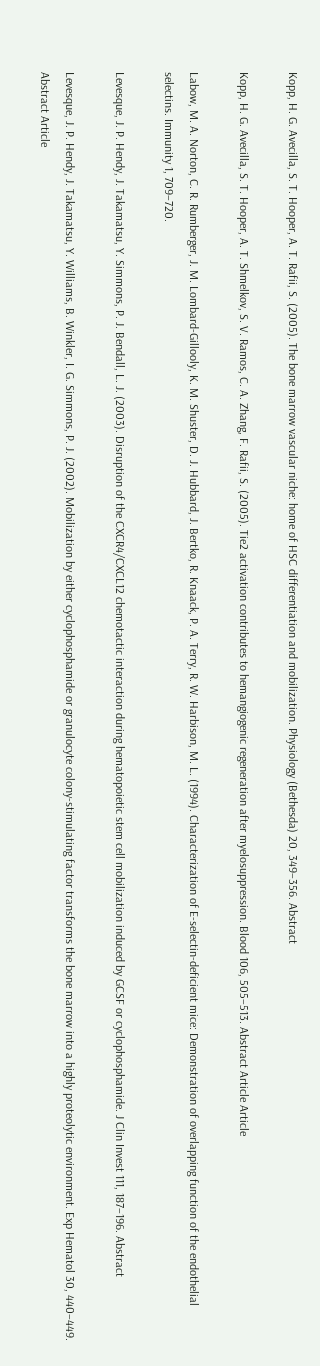Kopp, H. G. Avecilla, S. T. Hooper, A. T. Rafii, S. (2005). The bone marrow vascular niche: home of HSC differentiation and mobilization. Physiology (Bethesda) 20, 349–356. Abstract

Kopp, H. G. Avecilla, S. T. Hooper, A. T. Shmelkov, S. V. Ramos, C. A. Zhang, F. Rafii, S. (2005). Tie2 activation contributes to hemangiogenic regeneration after myelosuppression. Blood 106, 505–513. Abstract Article Article

Labow, M. A. Norton, C. R. Rumberger, J. M. Lombard-Gillooly, K. M. Shuster, D. J. Hubbard, J. Bertko, R. Knaack, P. A. Terry, R. W. Harbison, M. L. (1994). Characterization of E-selectin-deficient mice: Demonstration of overlapping function of the endothelial selectins. Immunity 1, 709–720.

Levesque, J. P. Hendy, J. Takamatsu, Y. Simmons, P. J. Bendall, L. J. (2003). Disruption of the CXCR4/CXCL12 chemotactic interaction during hematopoietic stem cell mobilization induced by GCSF or cyclophosphamide. J Clin Invest 111, 187–196. Abstract

Levesque, J. P. Hendy, J. Takamatsu, Y. Williams, B. Winkler, I. G. Simmons, P. J. (2002). Mobilization by either cyclophosphamide or granulocyte colony-stimulating factor transforms the bone marrow into a highly proteolytic environment. Exp Hematol 30, 440–449. Abstract Article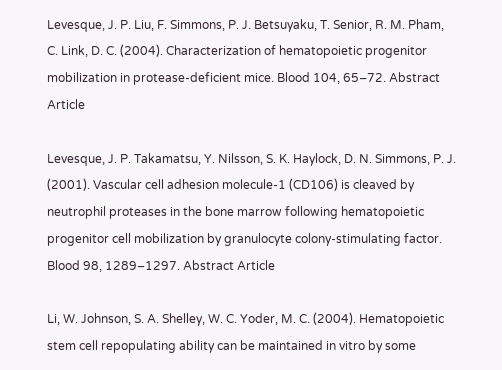Levesque, J. P. Liu, F. Simmons, P. J. Betsuyaku, T. Senior, R. M. Pham, C. Link, D. C. (2004). Characterization of hematopoietic progenitor mobilization in protease-deficient mice. Blood 104, 65–72. Abstract Article

Levesque, J. P. Takamatsu, Y. Nilsson, S. K. Haylock, D. N. Simmons, P. J. (2001). Vascular cell adhesion molecule-1 (CD106) is cleaved by neutrophil proteases in the bone marrow following hematopoietic progenitor cell mobilization by granulocyte colony-stimulating factor. Blood 98, 1289–1297. Abstract Article

Li, W. Johnson, S. A. Shelley, W. C. Yoder, M. C. (2004). Hematopoietic stem cell repopulating ability can be maintained in vitro by some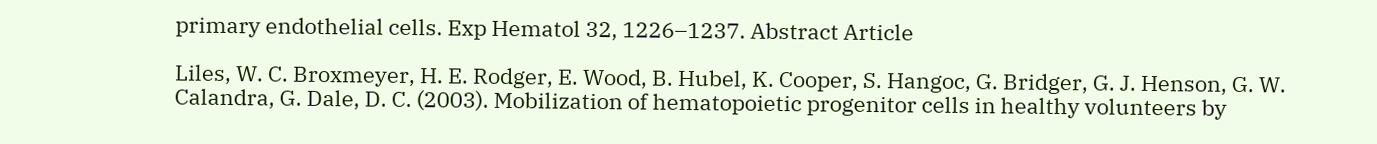primary endothelial cells. Exp Hematol 32, 1226–1237. Abstract Article

Liles, W. C. Broxmeyer, H. E. Rodger, E. Wood, B. Hubel, K. Cooper, S. Hangoc, G. Bridger, G. J. Henson, G. W. Calandra, G. Dale, D. C. (2003). Mobilization of hematopoietic progenitor cells in healthy volunteers by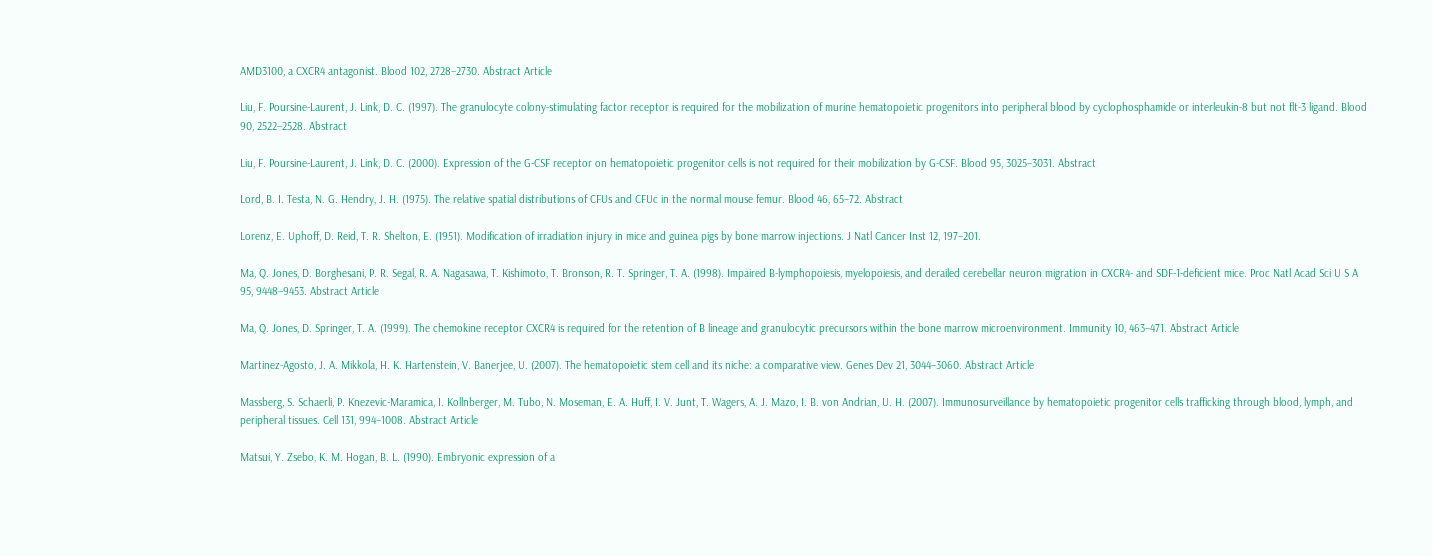AMD3100, a CXCR4 antagonist. Blood 102, 2728–2730. Abstract Article

Liu, F. Poursine-Laurent, J. Link, D. C. (1997). The granulocyte colony-stimulating factor receptor is required for the mobilization of murine hematopoietic progenitors into peripheral blood by cyclophosphamide or interleukin-8 but not flt-3 ligand. Blood 90, 2522–2528. Abstract

Liu, F. Poursine-Laurent, J. Link, D. C. (2000). Expression of the G-CSF receptor on hematopoietic progenitor cells is not required for their mobilization by G-CSF. Blood 95, 3025–3031. Abstract

Lord, B. I. Testa, N. G. Hendry, J. H. (1975). The relative spatial distributions of CFUs and CFUc in the normal mouse femur. Blood 46, 65–72. Abstract

Lorenz, E. Uphoff, D. Reid, T. R. Shelton, E. (1951). Modification of irradiation injury in mice and guinea pigs by bone marrow injections. J Natl Cancer Inst 12, 197–201.

Ma, Q. Jones, D. Borghesani, P. R. Segal, R. A. Nagasawa, T. Kishimoto, T. Bronson, R. T. Springer, T. A. (1998). Impaired B-lymphopoiesis, myelopoiesis, and derailed cerebellar neuron migration in CXCR4- and SDF-1-deficient mice. Proc Natl Acad Sci U S A 95, 9448–9453. Abstract Article

Ma, Q. Jones, D. Springer, T. A. (1999). The chemokine receptor CXCR4 is required for the retention of B lineage and granulocytic precursors within the bone marrow microenvironment. Immunity 10, 463–471. Abstract Article

Martinez-Agosto, J. A. Mikkola, H. K. Hartenstein, V. Banerjee, U. (2007). The hematopoietic stem cell and its niche: a comparative view. Genes Dev 21, 3044–3060. Abstract Article

Massberg, S. Schaerli, P. Knezevic-Maramica, I. Kollnberger, M. Tubo, N. Moseman, E. A. Huff, I. V. Junt, T. Wagers, A. J. Mazo, I. B. von Andrian, U. H. (2007). Immunosurveillance by hematopoietic progenitor cells trafficking through blood, lymph, and peripheral tissues. Cell 131, 994–1008. Abstract Article

Matsui, Y. Zsebo, K. M. Hogan, B. L. (1990). Embryonic expression of a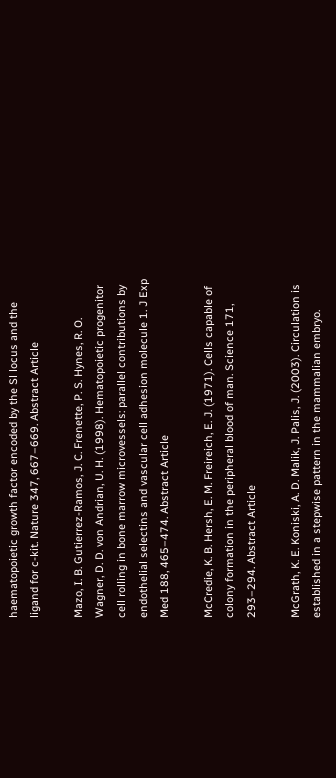haematopoietic growth factor encoded by the Sl locus and the ligand for c-kit. Nature 347, 667–669. Abstract Article

Mazo, I. B. Gutierrez-Ramos, J. C. Frenette, P. S. Hynes, R. O. Wagner, D. D. von Andrian, U. H. (1998). Hematopoietic progenitor cell rolling in bone marrow microvessels: parallel contributions by endothelial selectins and vascular cell adhesion molecule 1. J Exp Med 188, 465–474. Abstract Article

McCredie, K. B. Hersh, E. M. Freireich, E. J. (1971). Cells capable of colony formation in the peripheral blood of man. Science 171, 293–294. Abstract Article

McGrath, K. E. Koniski, A. D. Malik, J. Palis, J. (2003). Circulation is established in a stepwise pattern in the mammalian embryo.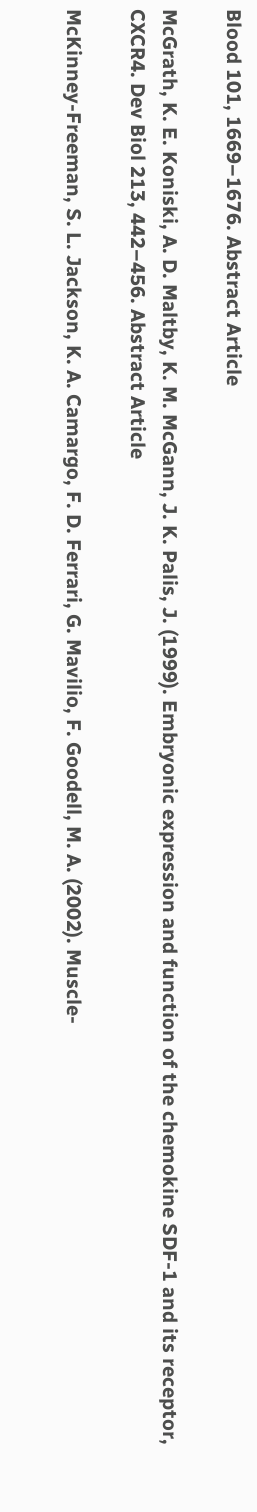Blood 101, 1669–1676. Abstract Article

McGrath, K. E. Koniski, A. D. Maltby, K. M. McGann, J. K. Palis, J. (1999). Embryonic expression and function of the chemokine SDF-1 and its receptor, CXCR4. Dev Biol 213, 442–456. Abstract Article

McKinney-Freeman, S. L. Jackson, K. A. Camargo, F. D. Ferrari, G. Mavilio, F. Goodell, M. A. (2002). Muscle-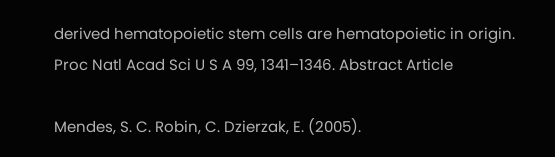derived hematopoietic stem cells are hematopoietic in origin. Proc Natl Acad Sci U S A 99, 1341–1346. Abstract Article

Mendes, S. C. Robin, C. Dzierzak, E. (2005).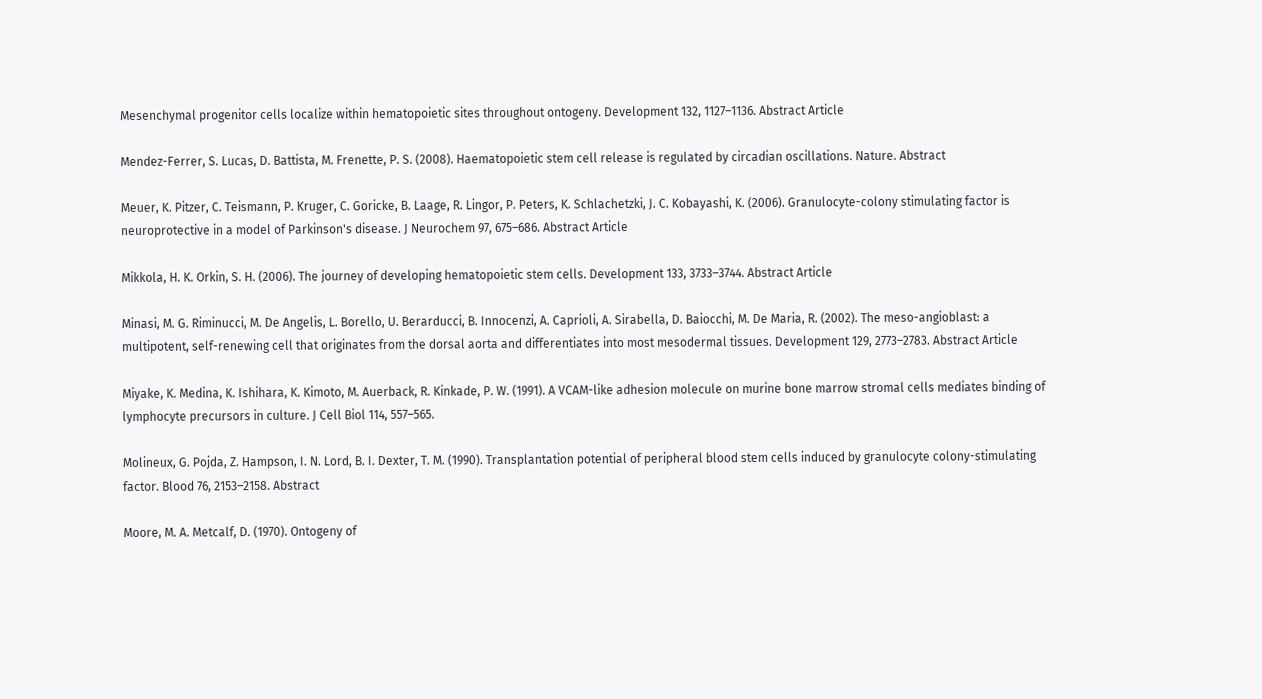Mesenchymal progenitor cells localize within hematopoietic sites throughout ontogeny. Development 132, 1127–1136. Abstract Article

Mendez-Ferrer, S. Lucas, D. Battista, M. Frenette, P. S. (2008). Haematopoietic stem cell release is regulated by circadian oscillations. Nature. Abstract

Meuer, K. Pitzer, C. Teismann, P. Kruger, C. Goricke, B. Laage, R. Lingor, P. Peters, K. Schlachetzki, J. C. Kobayashi, K. (2006). Granulocyte-colony stimulating factor is neuroprotective in a model of Parkinson's disease. J Neurochem 97, 675–686. Abstract Article

Mikkola, H. K. Orkin, S. H. (2006). The journey of developing hematopoietic stem cells. Development 133, 3733–3744. Abstract Article

Minasi, M. G. Riminucci, M. De Angelis, L. Borello, U. Berarducci, B. Innocenzi, A. Caprioli, A. Sirabella, D. Baiocchi, M. De Maria, R. (2002). The meso-angioblast: a multipotent, self-renewing cell that originates from the dorsal aorta and differentiates into most mesodermal tissues. Development 129, 2773–2783. Abstract Article

Miyake, K. Medina, K. Ishihara, K. Kimoto, M. Auerback, R. Kinkade, P. W. (1991). A VCAM-like adhesion molecule on murine bone marrow stromal cells mediates binding of lymphocyte precursors in culture. J Cell Biol 114, 557–565.

Molineux, G. Pojda, Z. Hampson, I. N. Lord, B. I. Dexter, T. M. (1990). Transplantation potential of peripheral blood stem cells induced by granulocyte colony-stimulating factor. Blood 76, 2153–2158. Abstract

Moore, M. A. Metcalf, D. (1970). Ontogeny of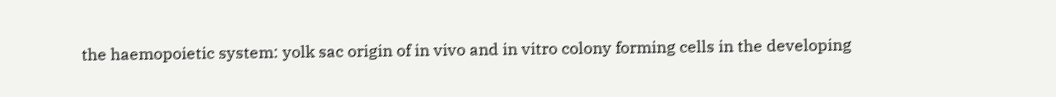the haemopoietic system: yolk sac origin of in vivo and in vitro colony forming cells in the developing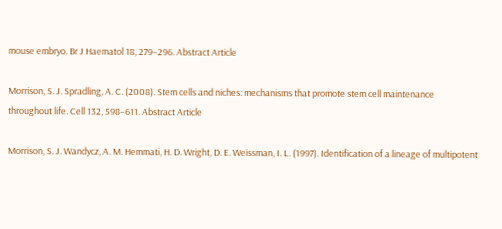mouse embryo. Br J Haematol 18, 279–296. Abstract Article

Morrison, S. J. Spradling, A. C. (2008). Stem cells and niches: mechanisms that promote stem cell maintenance throughout life. Cell 132, 598–611. Abstract Article

Morrison, S. J. Wandycz, A. M. Hemmati, H. D. Wright, D. E. Weissman, I. L. (1997). Identification of a lineage of multipotent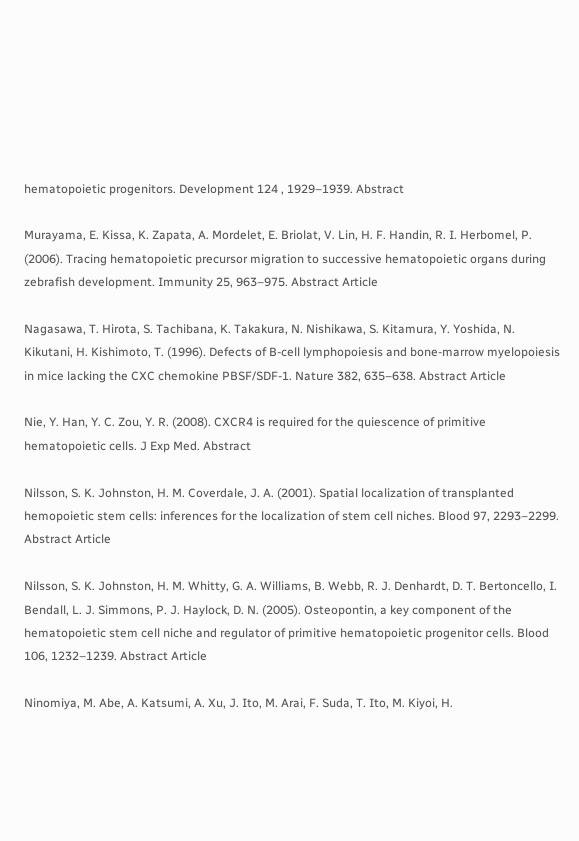hematopoietic progenitors. Development 124 , 1929–1939. Abstract

Murayama, E. Kissa, K. Zapata, A. Mordelet, E. Briolat, V. Lin, H. F. Handin, R. I. Herbomel, P. (2006). Tracing hematopoietic precursor migration to successive hematopoietic organs during zebrafish development. Immunity 25, 963–975. Abstract Article

Nagasawa, T. Hirota, S. Tachibana, K. Takakura, N. Nishikawa, S. Kitamura, Y. Yoshida, N. Kikutani, H. Kishimoto, T. (1996). Defects of B-cell lymphopoiesis and bone-marrow myelopoiesis in mice lacking the CXC chemokine PBSF/SDF-1. Nature 382, 635–638. Abstract Article

Nie, Y. Han, Y. C. Zou, Y. R. (2008). CXCR4 is required for the quiescence of primitive hematopoietic cells. J Exp Med. Abstract

Nilsson, S. K. Johnston, H. M. Coverdale, J. A. (2001). Spatial localization of transplanted hemopoietic stem cells: inferences for the localization of stem cell niches. Blood 97, 2293–2299. Abstract Article

Nilsson, S. K. Johnston, H. M. Whitty, G. A. Williams, B. Webb, R. J. Denhardt, D. T. Bertoncello, I. Bendall, L. J. Simmons, P. J. Haylock, D. N. (2005). Osteopontin, a key component of the hematopoietic stem cell niche and regulator of primitive hematopoietic progenitor cells. Blood 106, 1232–1239. Abstract Article

Ninomiya, M. Abe, A. Katsumi, A. Xu, J. Ito, M. Arai, F. Suda, T. Ito, M. Kiyoi, H.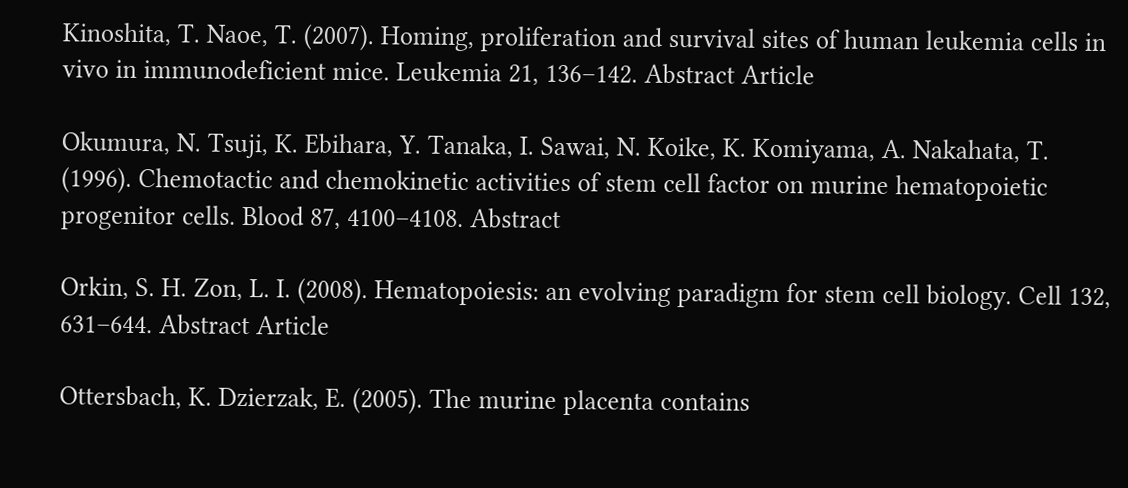Kinoshita, T. Naoe, T. (2007). Homing, proliferation and survival sites of human leukemia cells in vivo in immunodeficient mice. Leukemia 21, 136–142. Abstract Article

Okumura, N. Tsuji, K. Ebihara, Y. Tanaka, I. Sawai, N. Koike, K. Komiyama, A. Nakahata, T. (1996). Chemotactic and chemokinetic activities of stem cell factor on murine hematopoietic progenitor cells. Blood 87, 4100–4108. Abstract

Orkin, S. H. Zon, L. I. (2008). Hematopoiesis: an evolving paradigm for stem cell biology. Cell 132, 631–644. Abstract Article

Ottersbach, K. Dzierzak, E. (2005). The murine placenta contains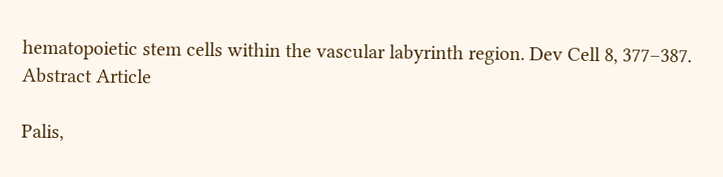hematopoietic stem cells within the vascular labyrinth region. Dev Cell 8, 377–387. Abstract Article

Palis,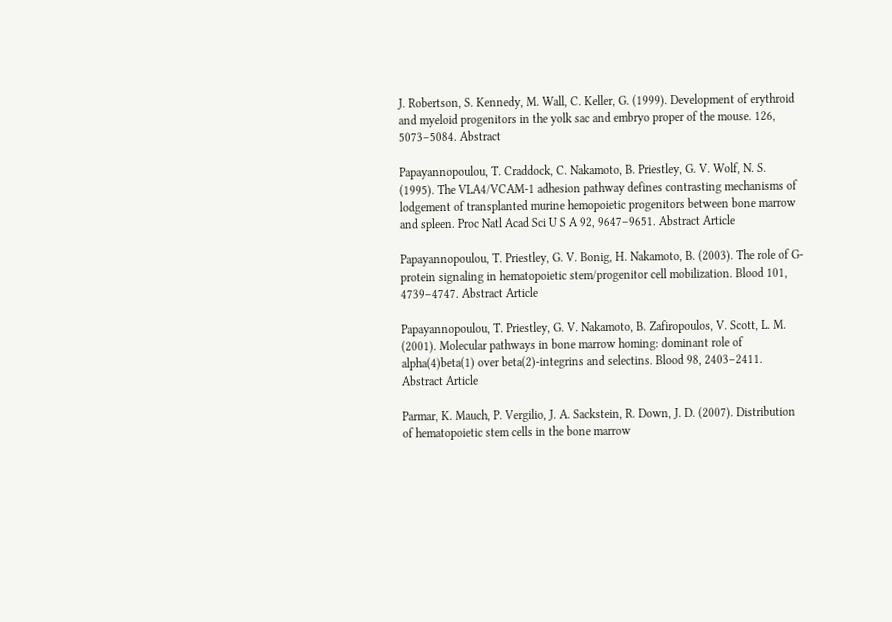J. Robertson, S. Kennedy, M. Wall, C. Keller, G. (1999). Development of erythroid and myeloid progenitors in the yolk sac and embryo proper of the mouse. 126, 5073–5084. Abstract

Papayannopoulou, T. Craddock, C. Nakamoto, B. Priestley, G. V. Wolf, N. S. (1995). The VLA4/VCAM-1 adhesion pathway defines contrasting mechanisms of lodgement of transplanted murine hemopoietic progenitors between bone marrow and spleen. Proc Natl Acad Sci U S A 92, 9647–9651. Abstract Article

Papayannopoulou, T. Priestley, G. V. Bonig, H. Nakamoto, B. (2003). The role of G-protein signaling in hematopoietic stem/progenitor cell mobilization. Blood 101, 4739–4747. Abstract Article

Papayannopoulou, T. Priestley, G. V. Nakamoto, B. Zafiropoulos, V. Scott, L. M. (2001). Molecular pathways in bone marrow homing: dominant role of alpha(4)beta(1) over beta(2)-integrins and selectins. Blood 98, 2403–2411. Abstract Article

Parmar, K. Mauch, P. Vergilio, J. A. Sackstein, R. Down, J. D. (2007). Distribution of hematopoietic stem cells in the bone marrow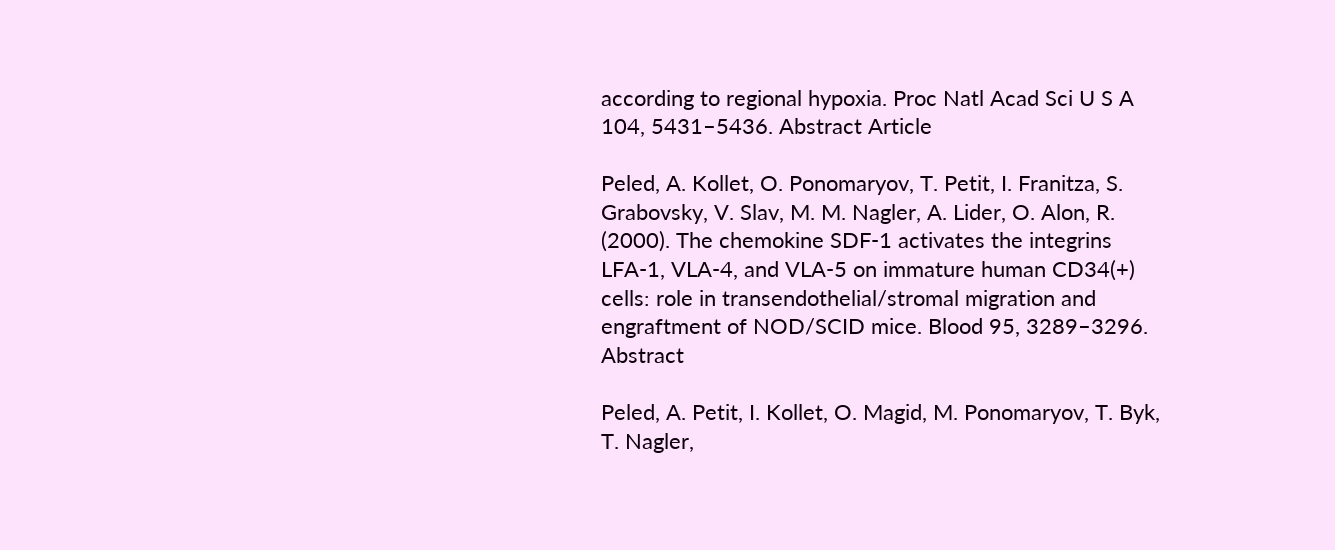according to regional hypoxia. Proc Natl Acad Sci U S A 104, 5431–5436. Abstract Article

Peled, A. Kollet, O. Ponomaryov, T. Petit, I. Franitza, S. Grabovsky, V. Slav, M. M. Nagler, A. Lider, O. Alon, R. (2000). The chemokine SDF-1 activates the integrins LFA-1, VLA-4, and VLA-5 on immature human CD34(+) cells: role in transendothelial/stromal migration and engraftment of NOD/SCID mice. Blood 95, 3289–3296. Abstract

Peled, A. Petit, I. Kollet, O. Magid, M. Ponomaryov, T. Byk, T. Nagler,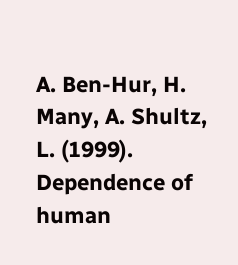A. Ben-Hur, H. Many, A. Shultz, L. (1999). Dependence of human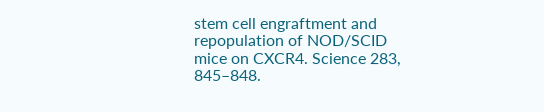stem cell engraftment and repopulation of NOD/SCID mice on CXCR4. Science 283, 845–848.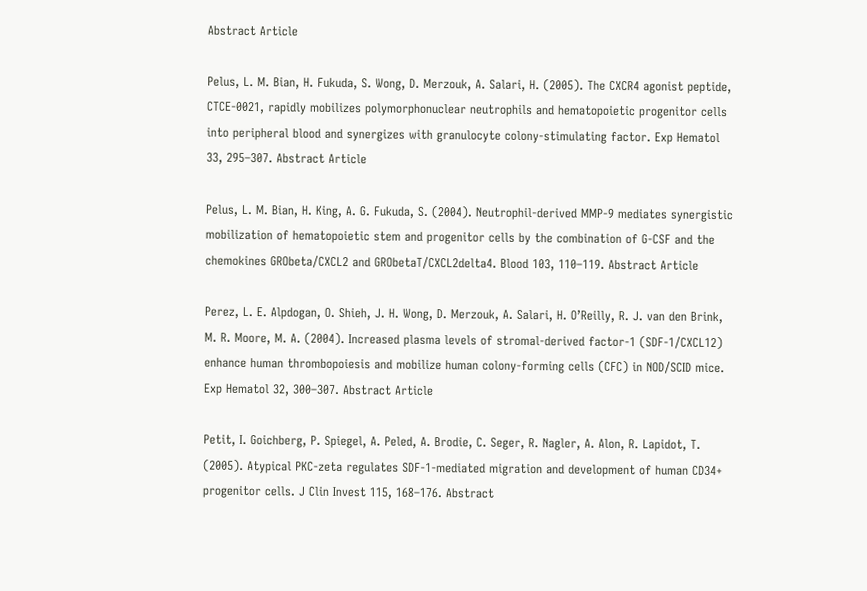Abstract Article

Pelus, L. M. Bian, H. Fukuda, S. Wong, D. Merzouk, A. Salari, H. (2005). The CXCR4 agonist peptide, CTCE-0021, rapidly mobilizes polymorphonuclear neutrophils and hematopoietic progenitor cells into peripheral blood and synergizes with granulocyte colony-stimulating factor. Exp Hematol 33, 295–307. Abstract Article

Pelus, L. M. Bian, H. King, A. G. Fukuda, S. (2004). Neutrophil-derived MMP-9 mediates synergistic mobilization of hematopoietic stem and progenitor cells by the combination of G-CSF and the chemokines GRObeta/CXCL2 and GRObetaT/CXCL2delta4. Blood 103, 110–119. Abstract Article

Perez, L. E. Alpdogan, O. Shieh, J. H. Wong, D. Merzouk, A. Salari, H. O’Reilly, R. J. van den Brink, M. R. Moore, M. A. (2004). Increased plasma levels of stromal-derived factor-1 (SDF-1/CXCL12) enhance human thrombopoiesis and mobilize human colony-forming cells (CFC) in NOD/SCID mice. Exp Hematol 32, 300–307. Abstract Article

Petit, I. Goichberg, P. Spiegel, A. Peled, A. Brodie, C. Seger, R. Nagler, A. Alon, R. Lapidot, T. (2005). Atypical PKC-zeta regulates SDF-1-mediated migration and development of human CD34+ progenitor cells. J Clin Invest 115, 168–176. Abstract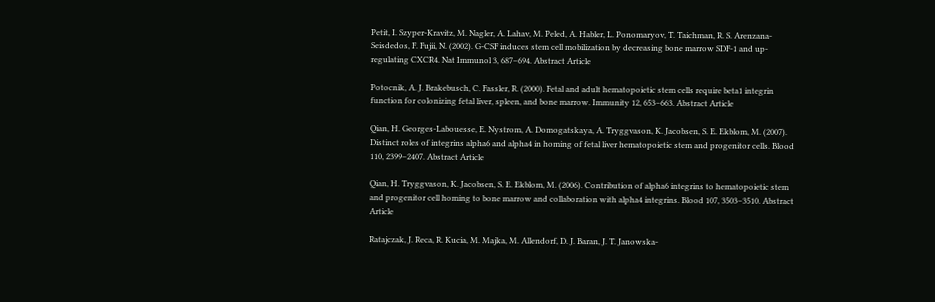Petit, I. Szyper-Kravitz, M. Nagler, A. Lahav, M. Peled, A. Habler, L. Ponomaryov, T. Taichman, R. S. Arenzana-Seisdedos, F. Fujii, N. (2002). G-CSF induces stem cell mobilization by decreasing bone marrow SDF-1 and up-regulating CXCR4. Nat Immunol 3, 687–694. Abstract Article

Potocnik, A. J. Brakebusch, C. Fassler, R. (2000). Fetal and adult hematopoietic stem cells require beta1 integrin function for colonizing fetal liver, spleen, and bone marrow. Immunity 12, 653–663. Abstract Article

Qian, H. Georges-Labouesse, E. Nystrom, A. Domogatskaya, A. Tryggvason, K. Jacobsen, S. E. Ekblom, M. (2007). Distinct roles of integrins alpha6 and alpha4 in homing of fetal liver hematopoietic stem and progenitor cells. Blood 110, 2399–2407. Abstract Article

Qian, H. Tryggvason, K. Jacobsen, S. E. Ekblom, M. (2006). Contribution of alpha6 integrins to hematopoietic stem and progenitor cell homing to bone marrow and collaboration with alpha4 integrins. Blood 107, 3503–3510. Abstract Article

Ratajczak, J. Reca, R. Kucia, M. Majka, M. Allendorf, D. J. Baran, J. T. Janowska-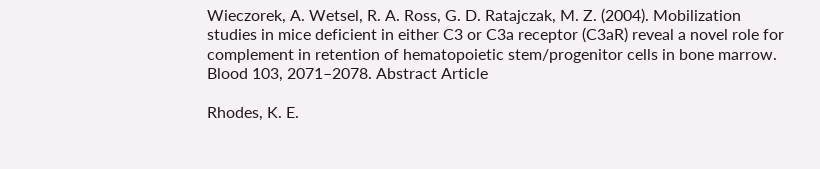Wieczorek, A. Wetsel, R. A. Ross, G. D. Ratajczak, M. Z. (2004). Mobilization studies in mice deficient in either C3 or C3a receptor (C3aR) reveal a novel role for complement in retention of hematopoietic stem/progenitor cells in bone marrow. Blood 103, 2071–2078. Abstract Article

Rhodes, K. E.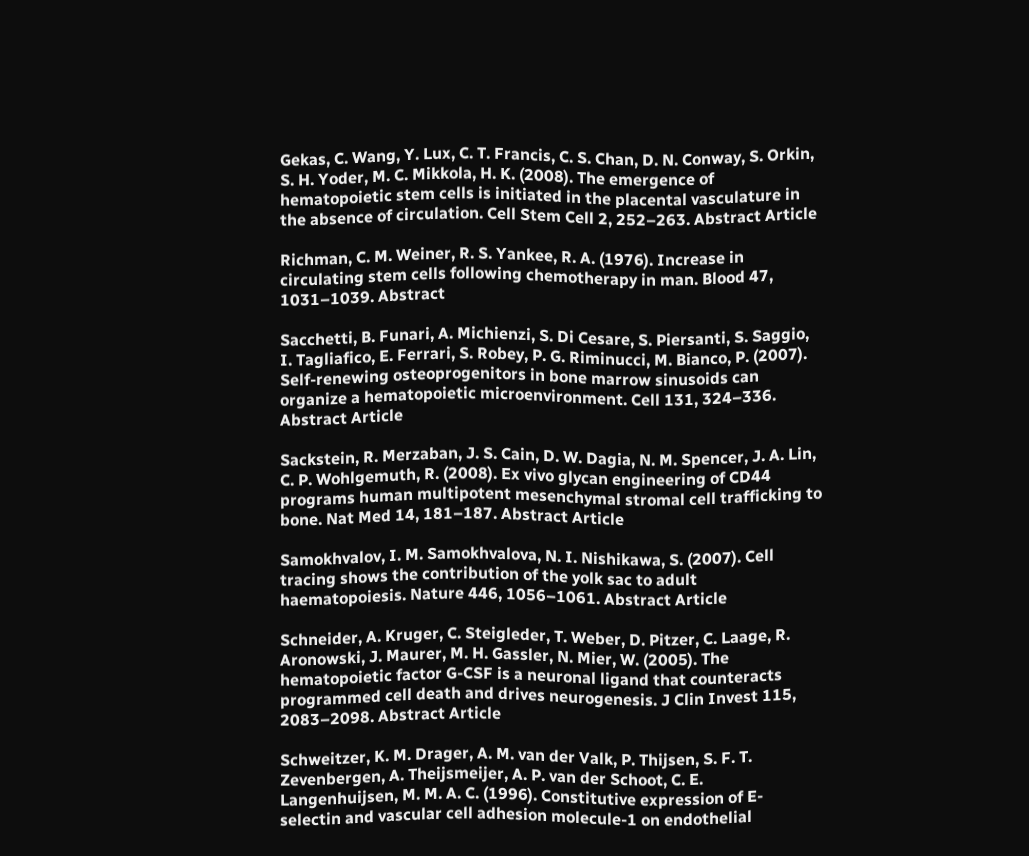Gekas, C. Wang, Y. Lux, C. T. Francis, C. S. Chan, D. N. Conway, S. Orkin, S. H. Yoder, M. C. Mikkola, H. K. (2008). The emergence of hematopoietic stem cells is initiated in the placental vasculature in the absence of circulation. Cell Stem Cell 2, 252–263. Abstract Article

Richman, C. M. Weiner, R. S. Yankee, R. A. (1976). Increase in circulating stem cells following chemotherapy in man. Blood 47, 1031–1039. Abstract

Sacchetti, B. Funari, A. Michienzi, S. Di Cesare, S. Piersanti, S. Saggio, I. Tagliafico, E. Ferrari, S. Robey, P. G. Riminucci, M. Bianco, P. (2007). Self-renewing osteoprogenitors in bone marrow sinusoids can organize a hematopoietic microenvironment. Cell 131, 324–336. Abstract Article

Sackstein, R. Merzaban, J. S. Cain, D. W. Dagia, N. M. Spencer, J. A. Lin, C. P. Wohlgemuth, R. (2008). Ex vivo glycan engineering of CD44 programs human multipotent mesenchymal stromal cell trafficking to bone. Nat Med 14, 181–187. Abstract Article

Samokhvalov, I. M. Samokhvalova, N. I. Nishikawa, S. (2007). Cell tracing shows the contribution of the yolk sac to adult haematopoiesis. Nature 446, 1056–1061. Abstract Article

Schneider, A. Kruger, C. Steigleder, T. Weber, D. Pitzer, C. Laage, R. Aronowski, J. Maurer, M. H. Gassler, N. Mier, W. (2005). The hematopoietic factor G-CSF is a neuronal ligand that counteracts programmed cell death and drives neurogenesis. J Clin Invest 115, 2083–2098. Abstract Article

Schweitzer, K. M. Drager, A. M. van der Valk, P. Thijsen, S. F. T. Zevenbergen, A. Theijsmeijer, A. P. van der Schoot, C. E. Langenhuijsen, M. M. A. C. (1996). Constitutive expression of E-selectin and vascular cell adhesion molecule-1 on endothelial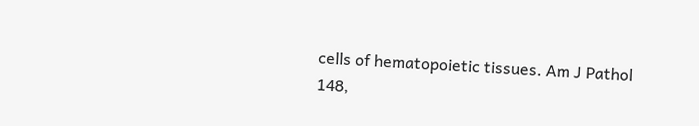cells of hematopoietic tissues. Am J Pathol 148,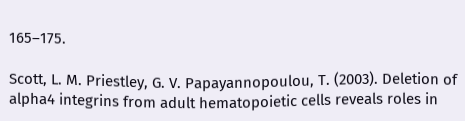165–175.

Scott, L. M. Priestley, G. V. Papayannopoulou, T. (2003). Deletion of alpha4 integrins from adult hematopoietic cells reveals roles in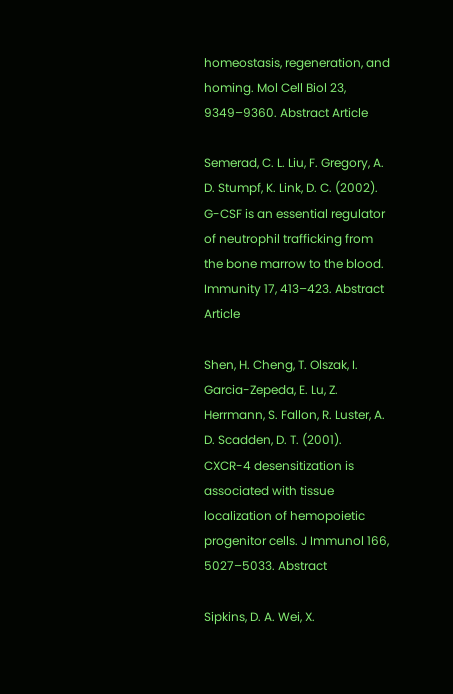homeostasis, regeneration, and homing. Mol Cell Biol 23, 9349–9360. Abstract Article

Semerad, C. L. Liu, F. Gregory, A. D. Stumpf, K. Link, D. C. (2002). G-CSF is an essential regulator of neutrophil trafficking from the bone marrow to the blood. Immunity 17, 413–423. Abstract Article

Shen, H. Cheng, T. Olszak, I. Garcia-Zepeda, E. Lu, Z. Herrmann, S. Fallon, R. Luster, A. D. Scadden, D. T. (2001). CXCR-4 desensitization is associated with tissue localization of hemopoietic progenitor cells. J Immunol 166, 5027–5033. Abstract

Sipkins, D. A. Wei, X.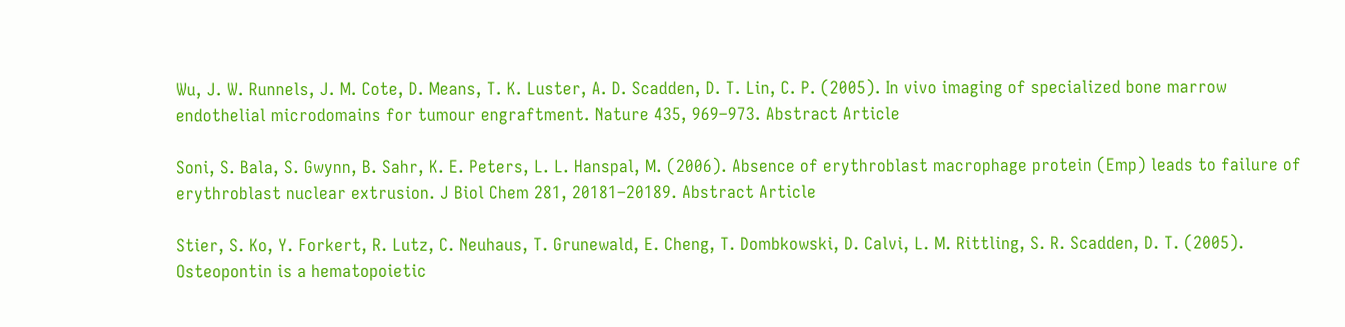Wu, J. W. Runnels, J. M. Cote, D. Means, T. K. Luster, A. D. Scadden, D. T. Lin, C. P. (2005). In vivo imaging of specialized bone marrow endothelial microdomains for tumour engraftment. Nature 435, 969–973. Abstract Article

Soni, S. Bala, S. Gwynn, B. Sahr, K. E. Peters, L. L. Hanspal, M. (2006). Absence of erythroblast macrophage protein (Emp) leads to failure of erythroblast nuclear extrusion. J Biol Chem 281, 20181–20189. Abstract Article

Stier, S. Ko, Y. Forkert, R. Lutz, C. Neuhaus, T. Grunewald, E. Cheng, T. Dombkowski, D. Calvi, L. M. Rittling, S. R. Scadden, D. T. (2005). Osteopontin is a hematopoietic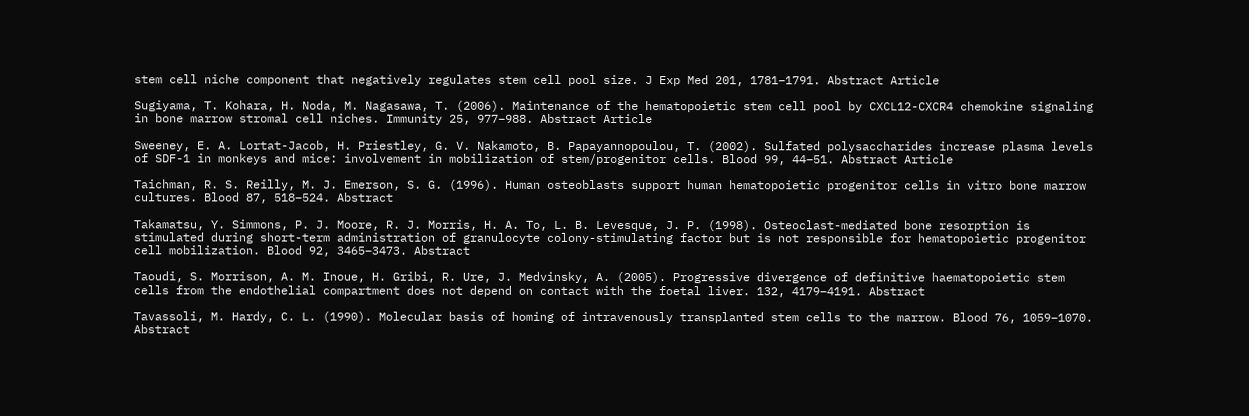stem cell niche component that negatively regulates stem cell pool size. J Exp Med 201, 1781–1791. Abstract Article

Sugiyama, T. Kohara, H. Noda, M. Nagasawa, T. (2006). Maintenance of the hematopoietic stem cell pool by CXCL12-CXCR4 chemokine signaling in bone marrow stromal cell niches. Immunity 25, 977–988. Abstract Article

Sweeney, E. A. Lortat-Jacob, H. Priestley, G. V. Nakamoto, B. Papayannopoulou, T. (2002). Sulfated polysaccharides increase plasma levels of SDF-1 in monkeys and mice: involvement in mobilization of stem/progenitor cells. Blood 99, 44–51. Abstract Article

Taichman, R. S. Reilly, M. J. Emerson, S. G. (1996). Human osteoblasts support human hematopoietic progenitor cells in vitro bone marrow cultures. Blood 87, 518–524. Abstract

Takamatsu, Y. Simmons, P. J. Moore, R. J. Morris, H. A. To, L. B. Levesque, J. P. (1998). Osteoclast-mediated bone resorption is stimulated during short-term administration of granulocyte colony-stimulating factor but is not responsible for hematopoietic progenitor cell mobilization. Blood 92, 3465–3473. Abstract

Taoudi, S. Morrison, A. M. Inoue, H. Gribi, R. Ure, J. Medvinsky, A. (2005). Progressive divergence of definitive haematopoietic stem cells from the endothelial compartment does not depend on contact with the foetal liver. 132, 4179–4191. Abstract

Tavassoli, M. Hardy, C. L. (1990). Molecular basis of homing of intravenously transplanted stem cells to the marrow. Blood 76, 1059–1070. Abstract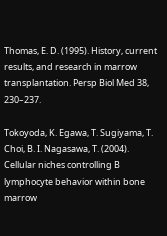Thomas, E. D. (1995). History, current results, and research in marrow transplantation. Persp Biol Med 38, 230–237.

Tokoyoda, K. Egawa, T. Sugiyama, T. Choi, B. I. Nagasawa, T. (2004). Cellular niches controlling B lymphocyte behavior within bone marrow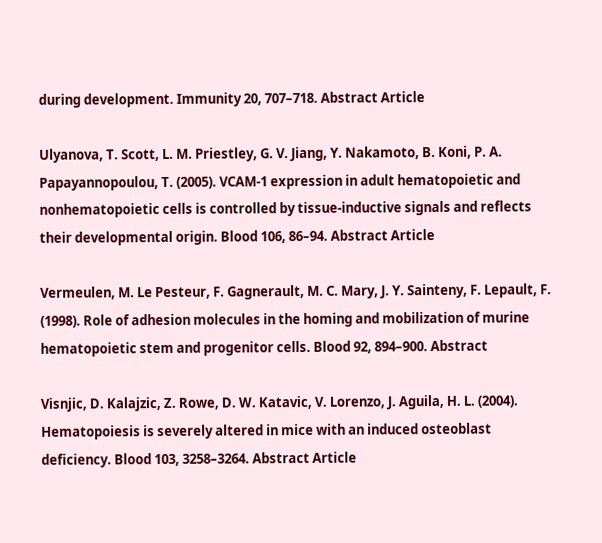during development. Immunity 20, 707–718. Abstract Article

Ulyanova, T. Scott, L. M. Priestley, G. V. Jiang, Y. Nakamoto, B. Koni, P. A. Papayannopoulou, T. (2005). VCAM-1 expression in adult hematopoietic and nonhematopoietic cells is controlled by tissue-inductive signals and reflects their developmental origin. Blood 106, 86–94. Abstract Article

Vermeulen, M. Le Pesteur, F. Gagnerault, M. C. Mary, J. Y. Sainteny, F. Lepault, F. (1998). Role of adhesion molecules in the homing and mobilization of murine hematopoietic stem and progenitor cells. Blood 92, 894–900. Abstract

Visnjic, D. Kalajzic, Z. Rowe, D. W. Katavic, V. Lorenzo, J. Aguila, H. L. (2004). Hematopoiesis is severely altered in mice with an induced osteoblast deficiency. Blood 103, 3258–3264. Abstract Article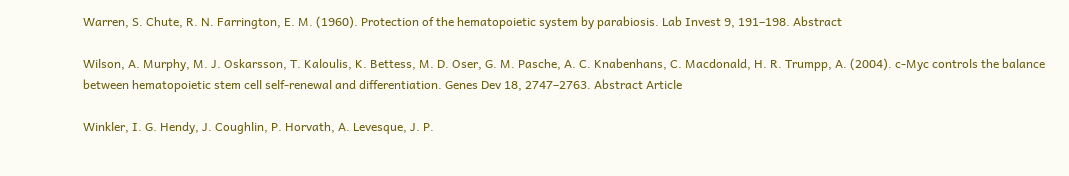Warren, S. Chute, R. N. Farrington, E. M. (1960). Protection of the hematopoietic system by parabiosis. Lab Invest 9, 191–198. Abstract

Wilson, A. Murphy, M. J. Oskarsson, T. Kaloulis, K. Bettess, M. D. Oser, G. M. Pasche, A. C. Knabenhans, C. Macdonald, H. R. Trumpp, A. (2004). c-Myc controls the balance between hematopoietic stem cell self-renewal and differentiation. Genes Dev 18, 2747–2763. Abstract Article

Winkler, I. G. Hendy, J. Coughlin, P. Horvath, A. Levesque, J. P.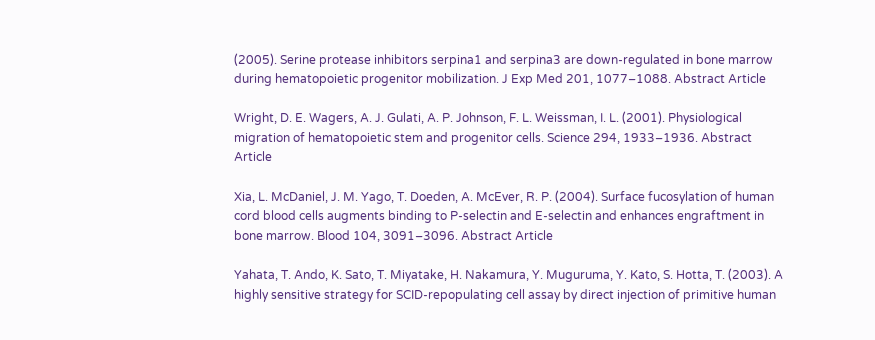(2005). Serine protease inhibitors serpina1 and serpina3 are down-regulated in bone marrow during hematopoietic progenitor mobilization. J Exp Med 201, 1077–1088. Abstract Article

Wright, D. E. Wagers, A. J. Gulati, A. P. Johnson, F. L. Weissman, I. L. (2001). Physiological migration of hematopoietic stem and progenitor cells. Science 294, 1933–1936. Abstract Article

Xia, L. McDaniel, J. M. Yago, T. Doeden, A. McEver, R. P. (2004). Surface fucosylation of human cord blood cells augments binding to P-selectin and E-selectin and enhances engraftment in bone marrow. Blood 104, 3091–3096. Abstract Article

Yahata, T. Ando, K. Sato, T. Miyatake, H. Nakamura, Y. Muguruma, Y. Kato, S. Hotta, T. (2003). A highly sensitive strategy for SCID-repopulating cell assay by direct injection of primitive human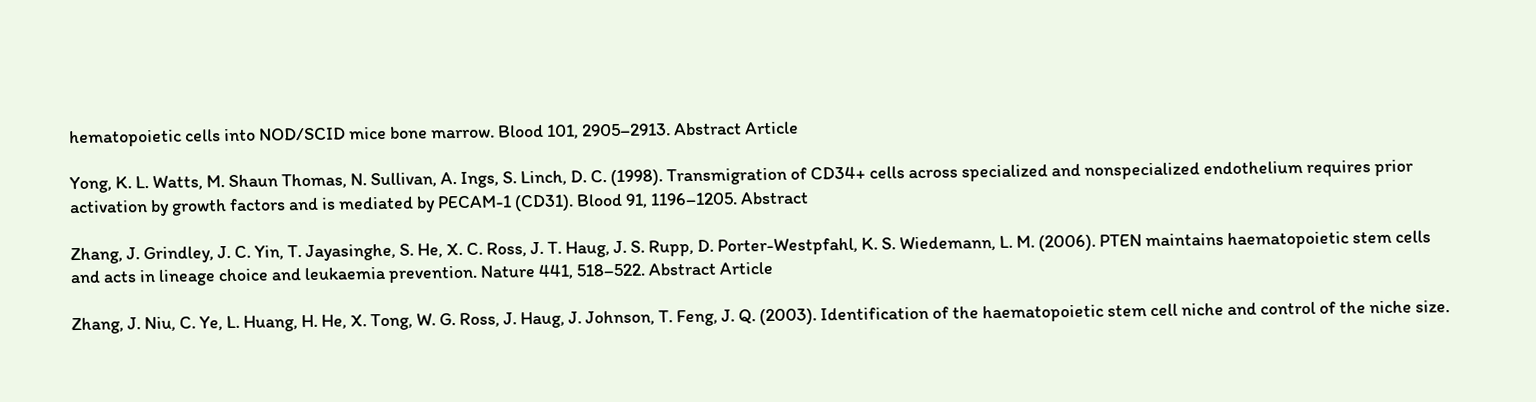hematopoietic cells into NOD/SCID mice bone marrow. Blood 101, 2905–2913. Abstract Article

Yong, K. L. Watts, M. Shaun Thomas, N. Sullivan, A. Ings, S. Linch, D. C. (1998). Transmigration of CD34+ cells across specialized and nonspecialized endothelium requires prior activation by growth factors and is mediated by PECAM-1 (CD31). Blood 91, 1196–1205. Abstract

Zhang, J. Grindley, J. C. Yin, T. Jayasinghe, S. He, X. C. Ross, J. T. Haug, J. S. Rupp, D. Porter-Westpfahl, K. S. Wiedemann, L. M. (2006). PTEN maintains haematopoietic stem cells and acts in lineage choice and leukaemia prevention. Nature 441, 518–522. Abstract Article

Zhang, J. Niu, C. Ye, L. Huang, H. He, X. Tong, W. G. Ross, J. Haug, J. Johnson, T. Feng, J. Q. (2003). Identification of the haematopoietic stem cell niche and control of the niche size.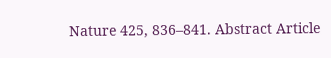Nature 425, 836–841. Abstract Article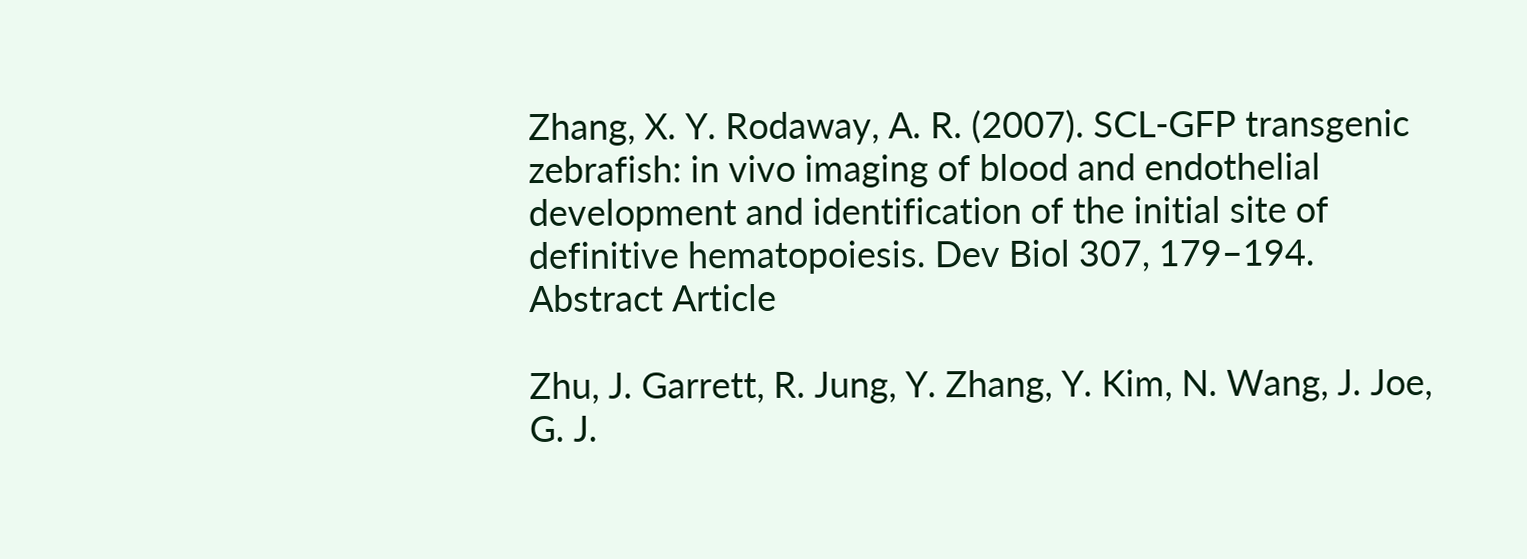Zhang, X. Y. Rodaway, A. R. (2007). SCL-GFP transgenic zebrafish: in vivo imaging of blood and endothelial development and identification of the initial site of definitive hematopoiesis. Dev Biol 307, 179–194. Abstract Article

Zhu, J. Garrett, R. Jung, Y. Zhang, Y. Kim, N. Wang, J. Joe, G. J.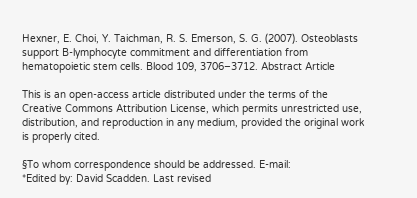Hexner, E. Choi, Y. Taichman, R. S. Emerson, S. G. (2007). Osteoblasts support B-lymphocyte commitment and differentiation from hematopoietic stem cells. Blood 109, 3706–3712. Abstract Article

This is an open-access article distributed under the terms of the Creative Commons Attribution License, which permits unrestricted use, distribution, and reproduction in any medium, provided the original work is properly cited.

§To whom correspondence should be addressed. E-mail:
*Edited by: David Scadden. Last revised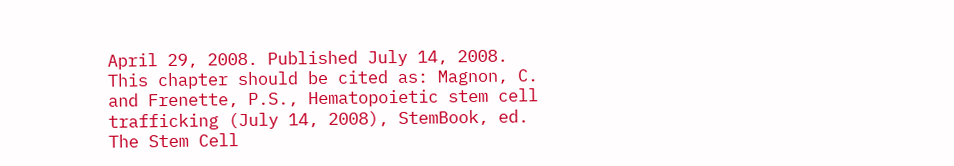April 29, 2008. Published July 14, 2008. This chapter should be cited as: Magnon, C. and Frenette, P.S., Hematopoietic stem cell trafficking (July 14, 2008), StemBook, ed. The Stem Cell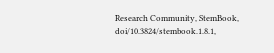Research Community, StemBook, doi/10.3824/stembook.1.8.1,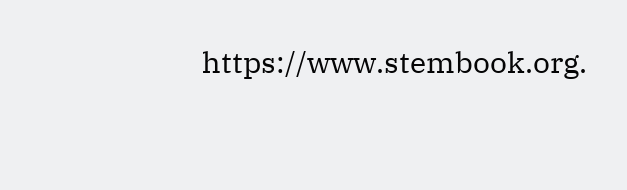https://www.stembook.org.